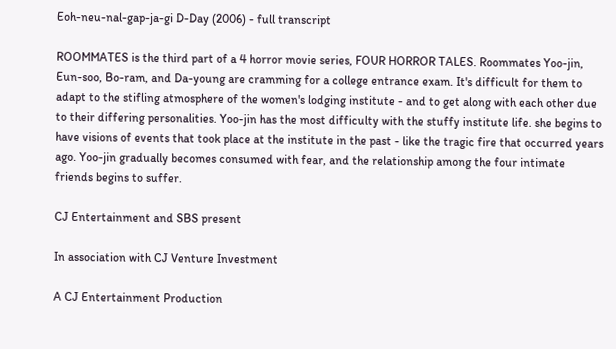Eoh-neu-nal-gap-ja-gi D-Day (2006) - full transcript

ROOMMATES is the third part of a 4 horror movie series, FOUR HORROR TALES. Roommates Yoo-jin, Eun-soo, Bo-ram, and Da-young are cramming for a college entrance exam. It's difficult for them to adapt to the stifling atmosphere of the women's lodging institute - and to get along with each other due to their differing personalities. Yoo-jin has the most difficulty with the stuffy institute life. she begins to have visions of events that took place at the institute in the past - like the tragic fire that occurred years ago. Yoo-jin gradually becomes consumed with fear, and the relationship among the four intimate friends begins to suffer.

CJ Entertainment and SBS present

In association with CJ Venture Investment

A CJ Entertainment Production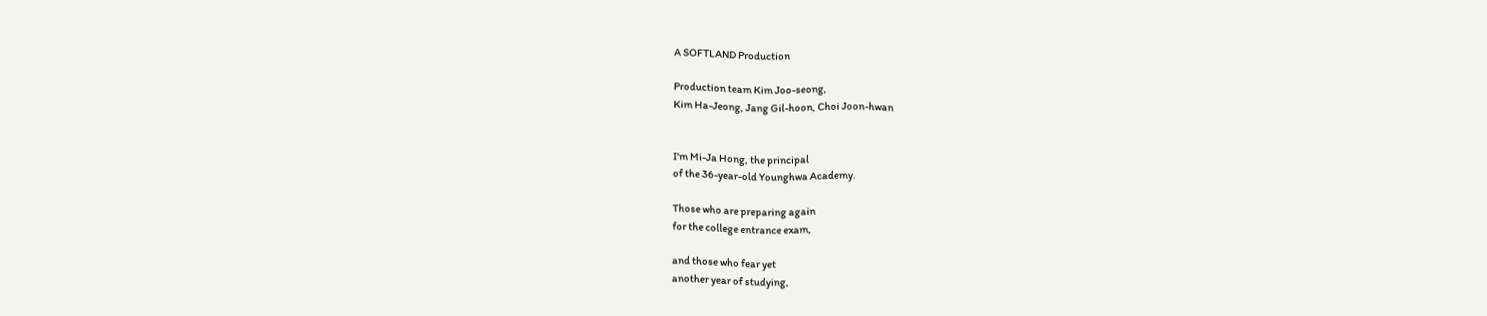A SOFTLAND Production

Production team Kim Joo-seong,
Kim Ha-Jeong, Jang Gil-hoon, Choi Joon-hwan


I'm Mi-Ja Hong, the principal
of the 36-year-old Younghwa Academy.

Those who are preparing again
for the college entrance exam,

and those who fear yet
another year of studying,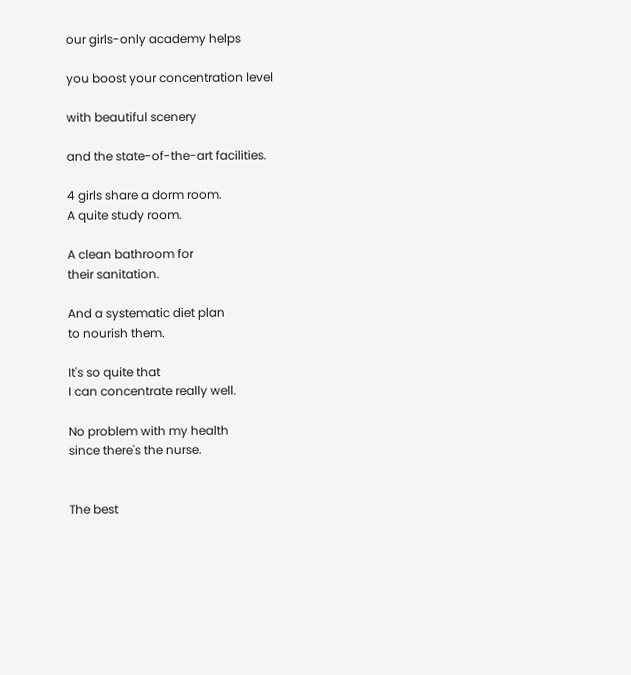our girls-only academy helps

you boost your concentration level

with beautiful scenery

and the state-of-the-art facilities.

4 girls share a dorm room.
A quite study room.

A clean bathroom for
their sanitation.

And a systematic diet plan
to nourish them.

It's so quite that
I can concentrate really well.

No problem with my health
since there's the nurse.


The best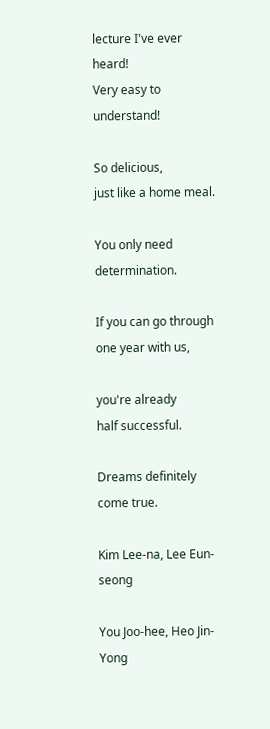lecture I've ever heard!
Very easy to understand!

So delicious,
just like a home meal.

You only need determination.

If you can go through
one year with us,

you're already
half successful.

Dreams definitely come true.

Kim Lee-na, Lee Eun-seong

You Joo-hee, Heo Jin-Yong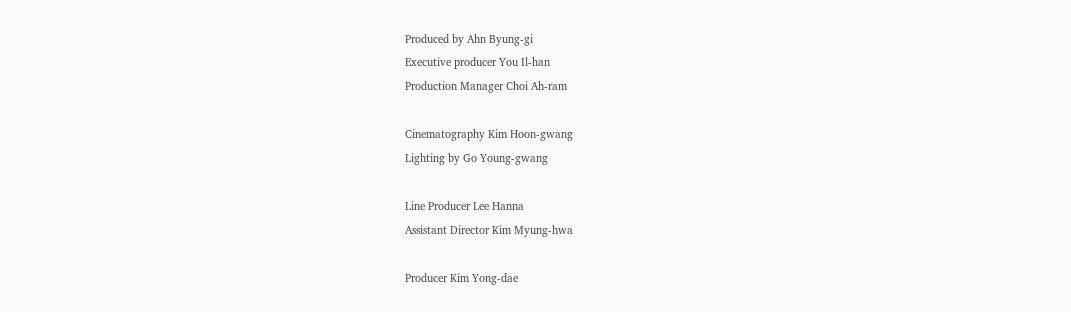Produced by Ahn Byung-gi
Executive producer You Il-han
Production Manager Choi Ah-ram

Cinematography Kim Hoon-gwang
Lighting by Go Young-gwang

Line Producer Lee Hanna
Assistant Director Kim Myung-hwa

Producer Kim Yong-dae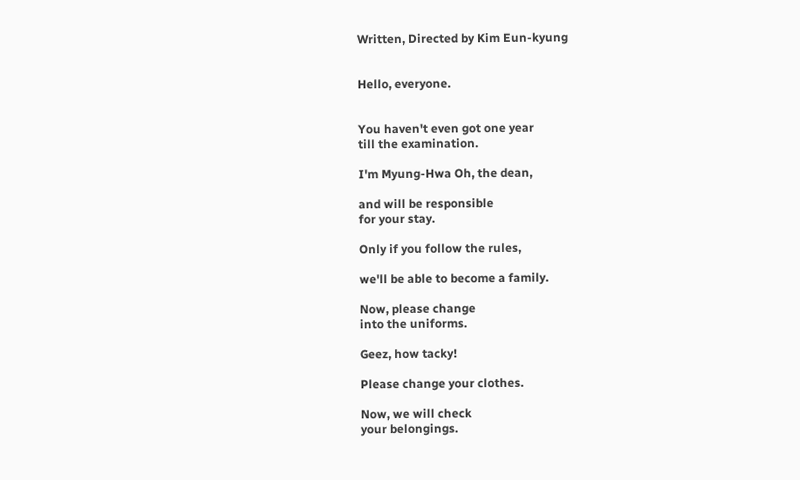Written, Directed by Kim Eun-kyung


Hello, everyone.


You haven't even got one year
till the examination.

I'm Myung-Hwa Oh, the dean,

and will be responsible
for your stay.

Only if you follow the rules,

we'll be able to become a family.

Now, please change
into the uniforms.

Geez, how tacky!

Please change your clothes.

Now, we will check
your belongings.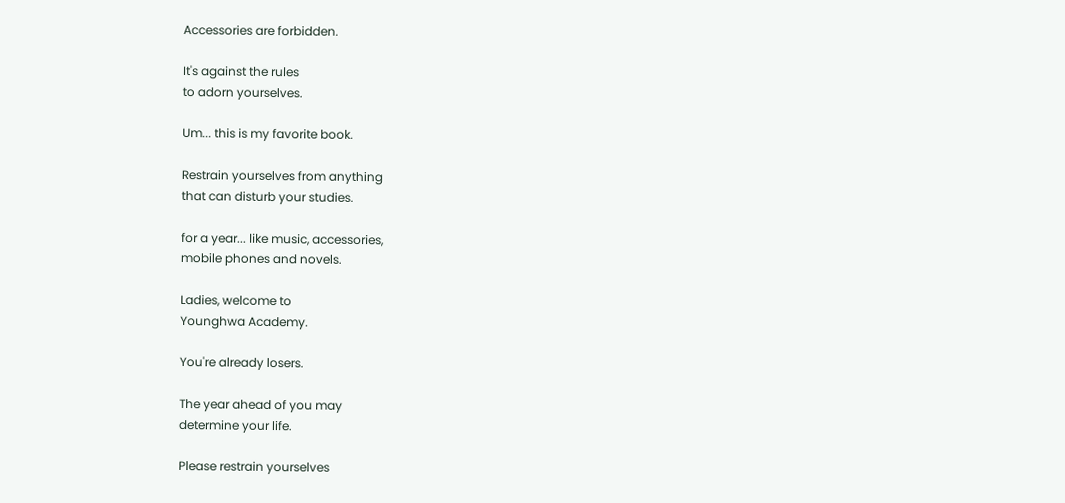Accessories are forbidden.

It's against the rules
to adorn yourselves.

Um... this is my favorite book.

Restrain yourselves from anything
that can disturb your studies.

for a year... like music, accessories,
mobile phones and novels.

Ladies, welcome to
Younghwa Academy.

You're already losers.

The year ahead of you may
determine your life.

Please restrain yourselves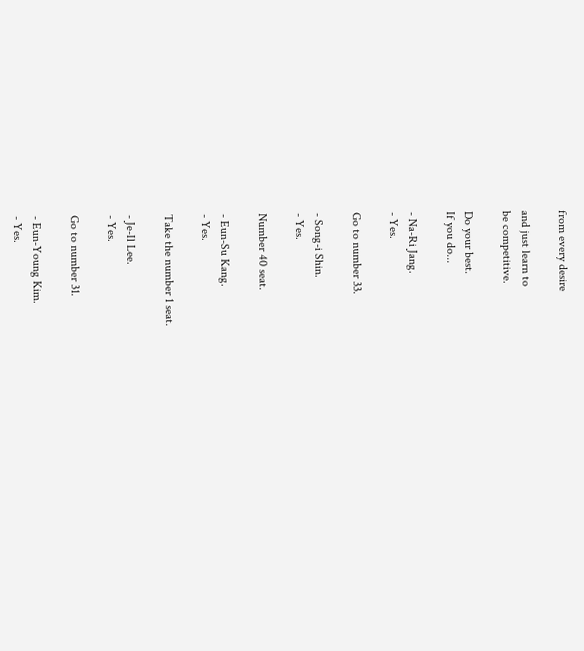from every desire

and just learn to
be competitive.

Do your best.
If you do...

- Na-Ri Jang.
- Yes.

Go to number 33.

- Song-i Shin.
- Yes.

Number 40 seat.

- Eun-Su Kang.
- Yes.

Take the number 1 seat.

- Je-Il Lee.
- Yes.

Go to number 31.

- Eun-Young Kim.
- Yes.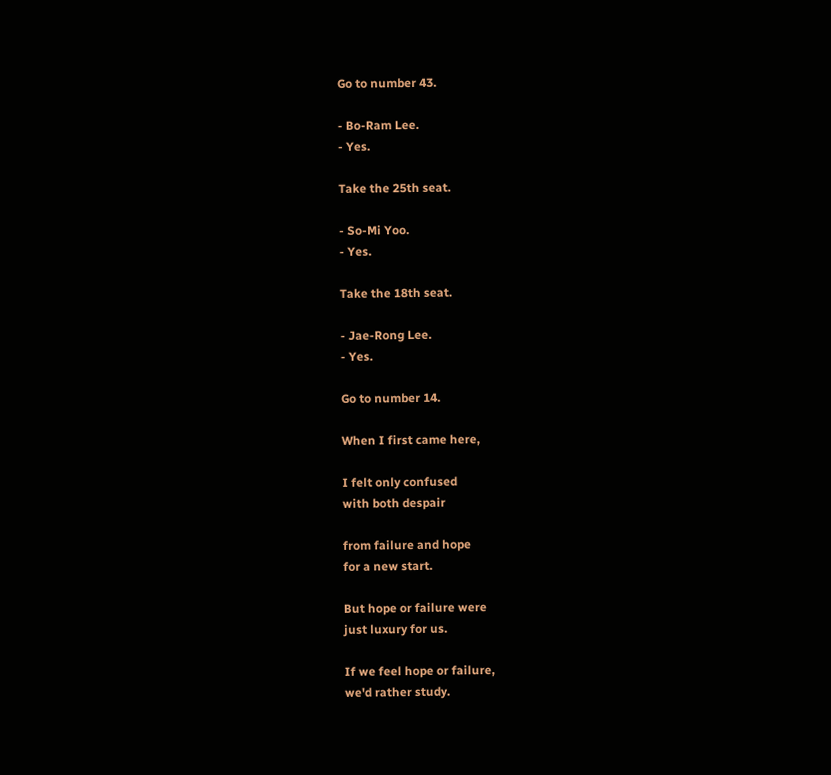Go to number 43.

- Bo-Ram Lee.
- Yes.

Take the 25th seat.

- So-Mi Yoo.
- Yes.

Take the 18th seat.

- Jae-Rong Lee.
- Yes.

Go to number 14.

When I first came here,

I felt only confused
with both despair

from failure and hope
for a new start.

But hope or failure were
just luxury for us.

If we feel hope or failure,
we'd rather study.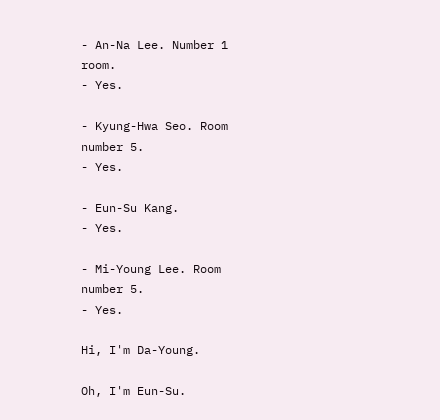- An-Na Lee. Number 1 room.
- Yes.

- Kyung-Hwa Seo. Room number 5.
- Yes.

- Eun-Su Kang.
- Yes.

- Mi-Young Lee. Room number 5.
- Yes.

Hi, I'm Da-Young.

Oh, I'm Eun-Su.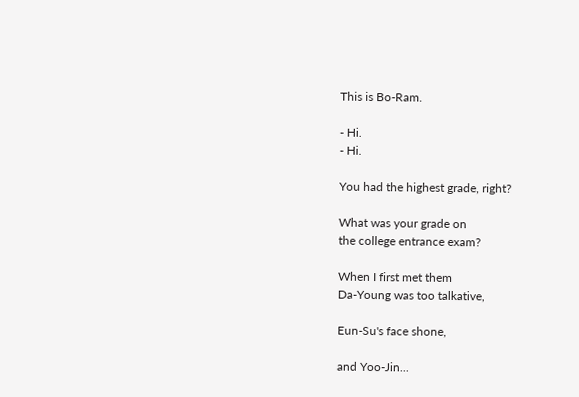This is Bo-Ram.

- Hi.
- Hi.

You had the highest grade, right?

What was your grade on
the college entrance exam?

When I first met them
Da-Young was too talkative,

Eun-Su's face shone,

and Yoo-Jin...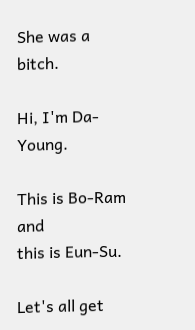She was a bitch.

Hi, I'm Da-Young.

This is Bo-Ram and
this is Eun-Su.

Let's all get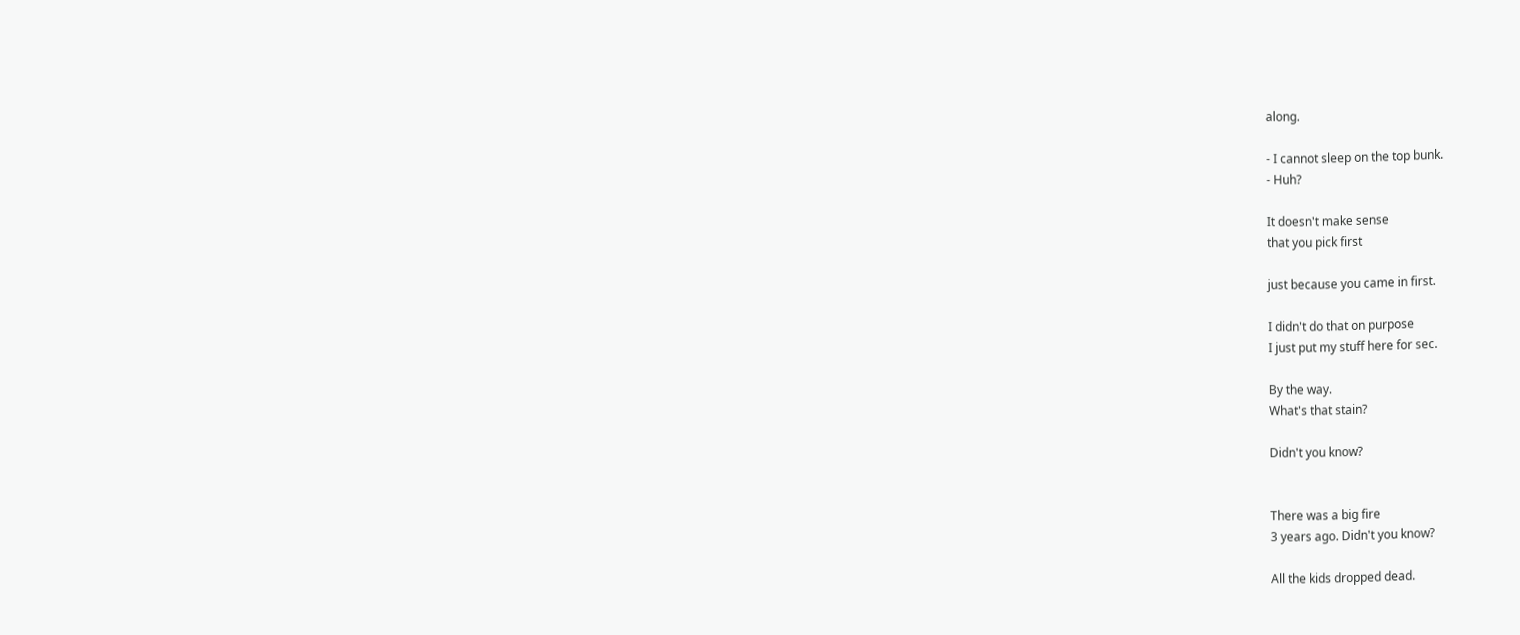along.

- I cannot sleep on the top bunk.
- Huh?

It doesn't make sense
that you pick first

just because you came in first.

I didn't do that on purpose
I just put my stuff here for sec.

By the way.
What's that stain?

Didn't you know?


There was a big fire
3 years ago. Didn't you know?

All the kids dropped dead.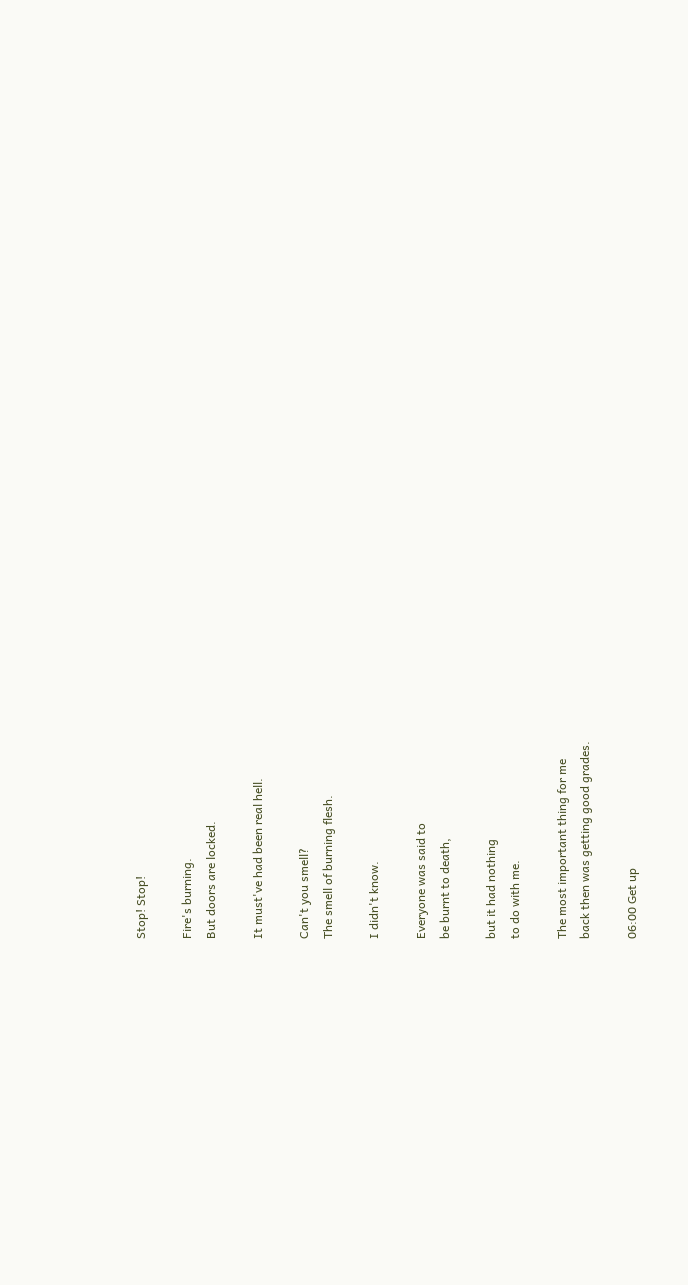Stop! Stop!

Fire's burning.
But doors are locked.

It must've had been real hell.

Can't you smell?
The smell of burning flesh.

I didn't know.

Everyone was said to
be burnt to death,

but it had nothing
to do with me.

The most important thing for me
back then was getting good grades.

06:00 Get up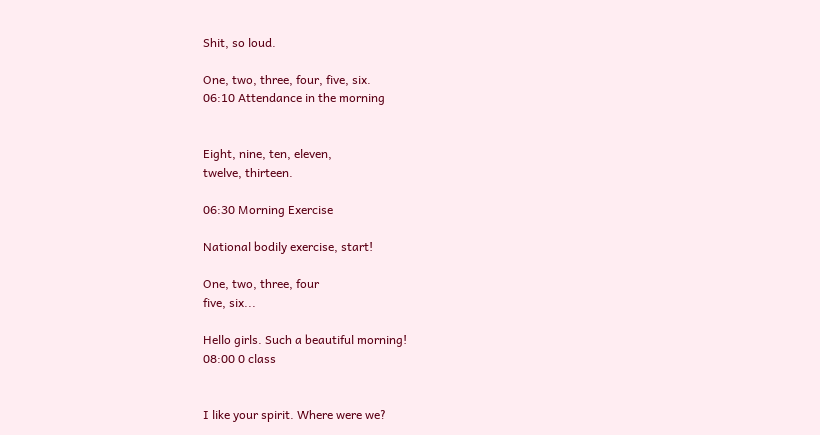Shit, so loud.

One, two, three, four, five, six.
06:10 Attendance in the morning


Eight, nine, ten, eleven,
twelve, thirteen.

06:30 Morning Exercise

National bodily exercise, start!

One, two, three, four
five, six...

Hello girls. Such a beautiful morning!
08:00 0 class


I like your spirit. Where were we?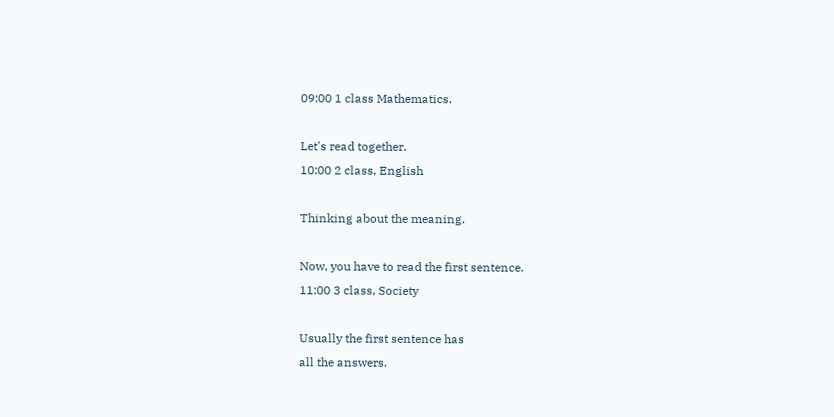09:00 1 class Mathematics.

Let's read together.
10:00 2 class, English

Thinking about the meaning.

Now, you have to read the first sentence.
11:00 3 class, Society

Usually the first sentence has
all the answers.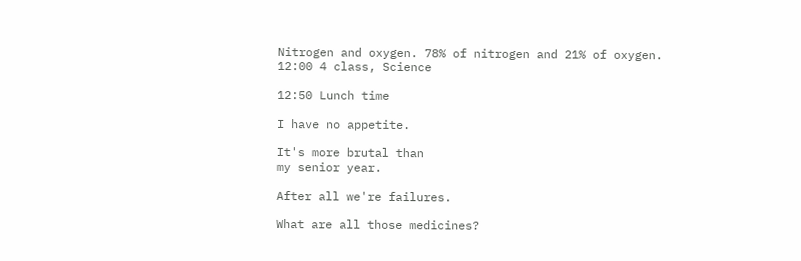Nitrogen and oxygen. 78% of nitrogen and 21% of oxygen.
12:00 4 class, Science

12:50 Lunch time

I have no appetite.

It's more brutal than
my senior year.

After all we're failures.

What are all those medicines?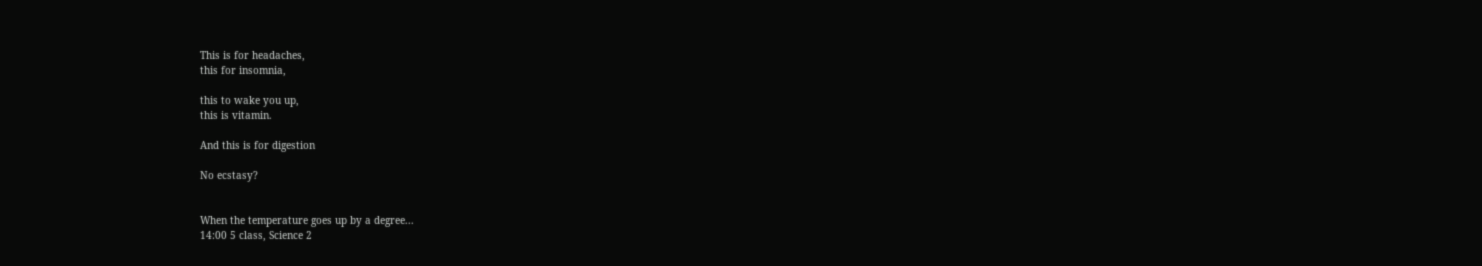This is for headaches,
this for insomnia,

this to wake you up,
this is vitamin.

And this is for digestion

No ecstasy?


When the temperature goes up by a degree...
14:00 5 class, Science 2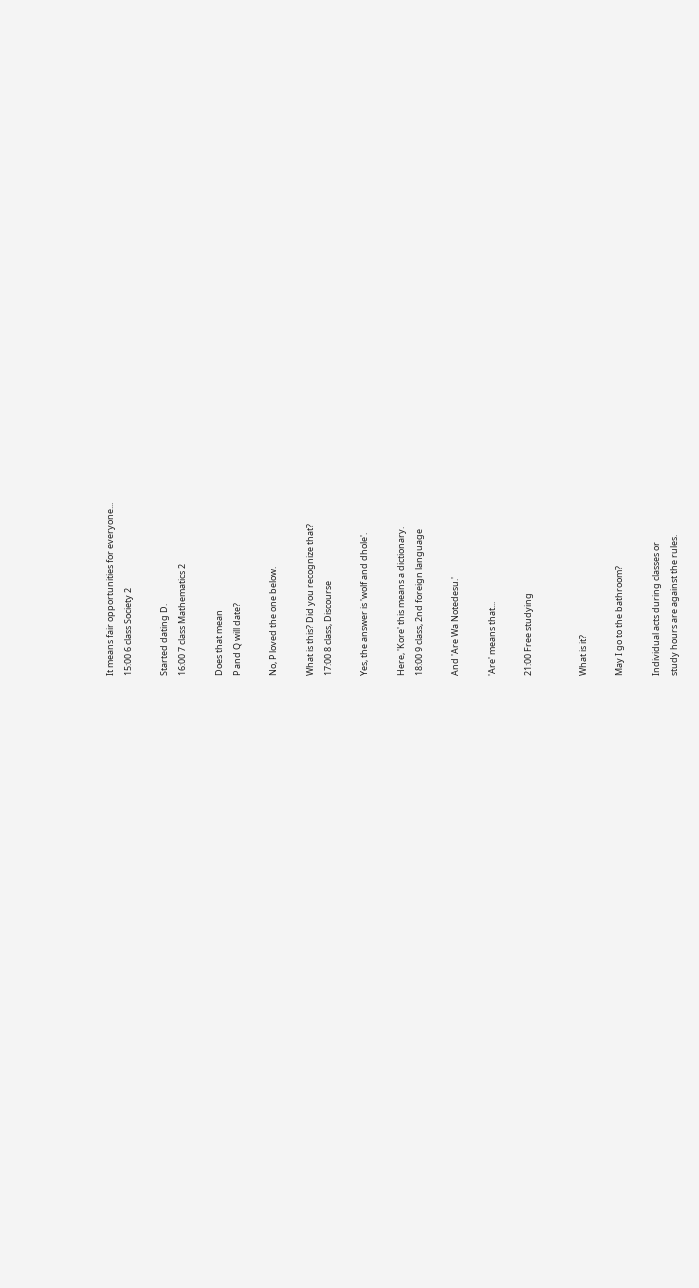It means fair opportunities for everyone...
15:00 6 class Society 2

Started dating D.
16:00 7 class Mathematics 2

Does that mean
P and Q will date?

No, P loved the one below.

What is this? Did you recognize that?
17:00 8 class, Discourse

Yes, the answer is 'wolf and dhole'.

Here, 'Kore' this means a dictionary.
18:00 9 class, 2nd foreign language

And 'Are Wa Notedesu.'

'Are' means that...

21:00 Free studying


What is it?

May I go to the bathroom?

Individual acts during classes or
study hours are against the rules.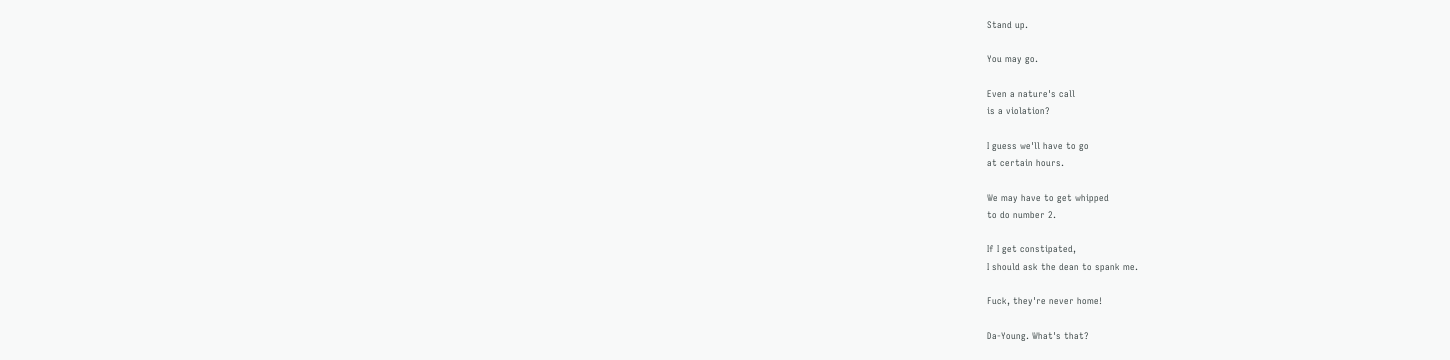Stand up.

You may go.

Even a nature's call
is a violation?

I guess we'll have to go
at certain hours.

We may have to get whipped
to do number 2.

If I get constipated,
I should ask the dean to spank me.

Fuck, they're never home!

Da-Young. What's that?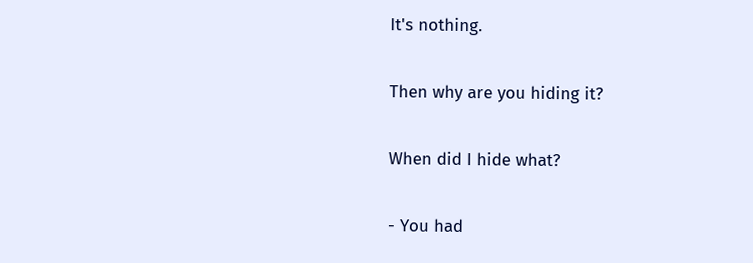It's nothing.

Then why are you hiding it?

When did I hide what?

- You had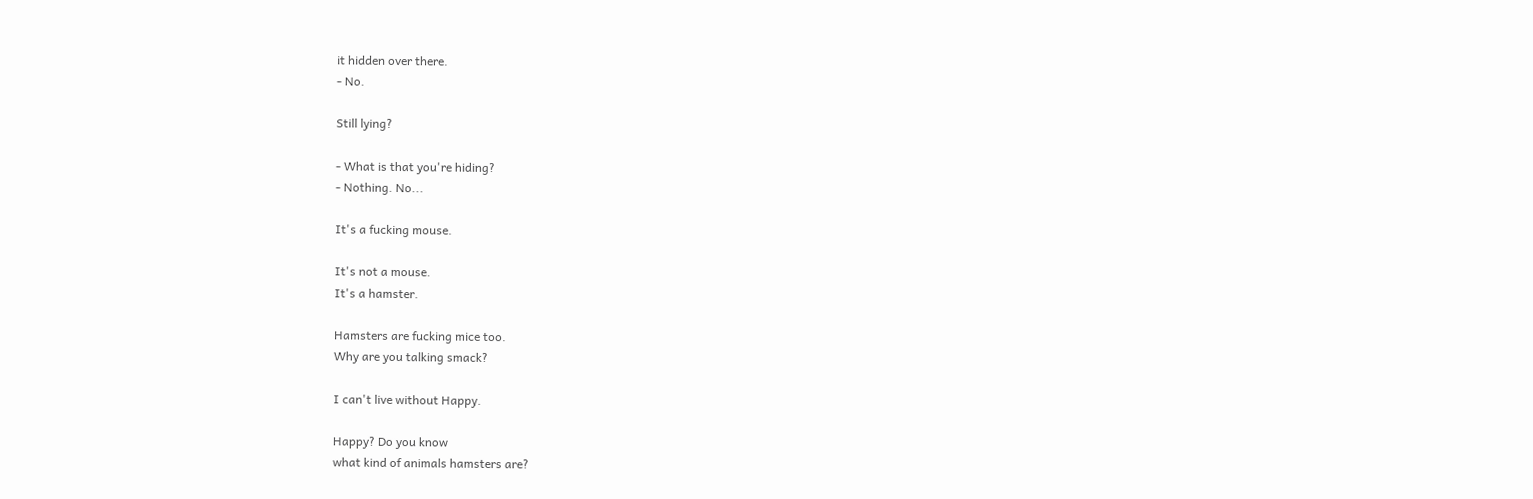it hidden over there.
- No.

Still lying?

- What is that you're hiding?
- Nothing. No...

It's a fucking mouse.

It's not a mouse.
It's a hamster.

Hamsters are fucking mice too.
Why are you talking smack?

I can't live without Happy.

Happy? Do you know
what kind of animals hamsters are?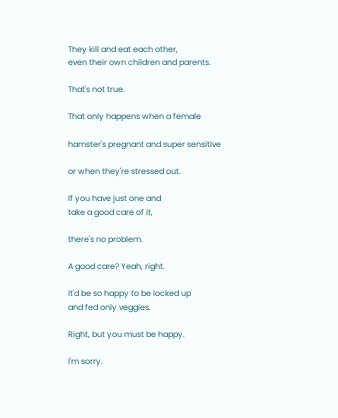They kill and eat each other,
even their own children and parents.

That's not true.

That only happens when a female

hamster's pregnant and super sensitive

or when they're stressed out.

If you have just one and
take a good care of it,

there's no problem.

A good care? Yeah, right.

It'd be so happy to be locked up
and fed only veggies.

Right, but you must be happy.

I'm sorry.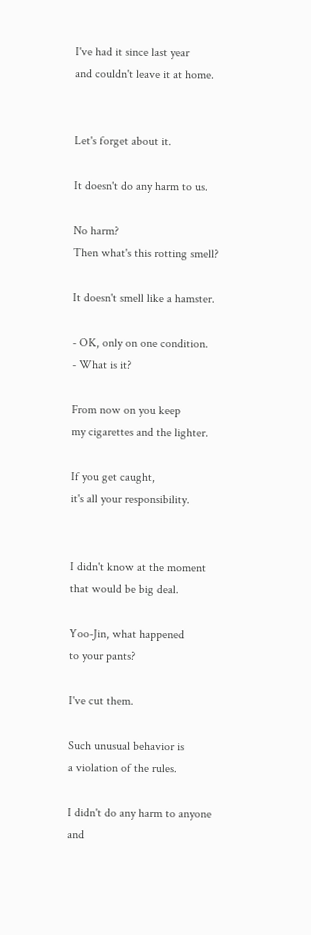I've had it since last year
and couldn't leave it at home.


Let's forget about it.

It doesn't do any harm to us.

No harm?
Then what's this rotting smell?

It doesn't smell like a hamster.

- OK, only on one condition.
- What is it?

From now on you keep
my cigarettes and the lighter.

If you get caught,
it's all your responsibility.


I didn't know at the moment
that would be big deal.

Yoo-Jin, what happened
to your pants?

I've cut them.

Such unusual behavior is
a violation of the rules.

I didn't do any harm to anyone and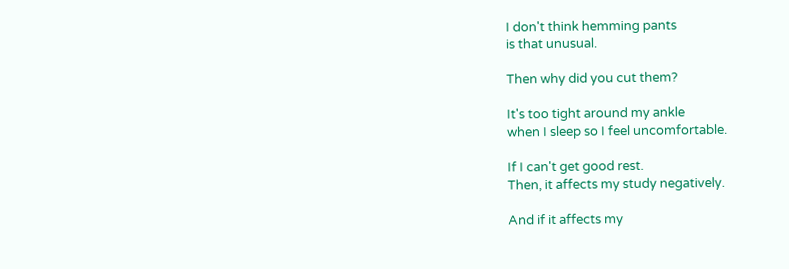I don't think hemming pants
is that unusual.

Then why did you cut them?

It's too tight around my ankle
when I sleep so I feel uncomfortable.

If I can't get good rest.
Then, it affects my study negatively.

And if it affects my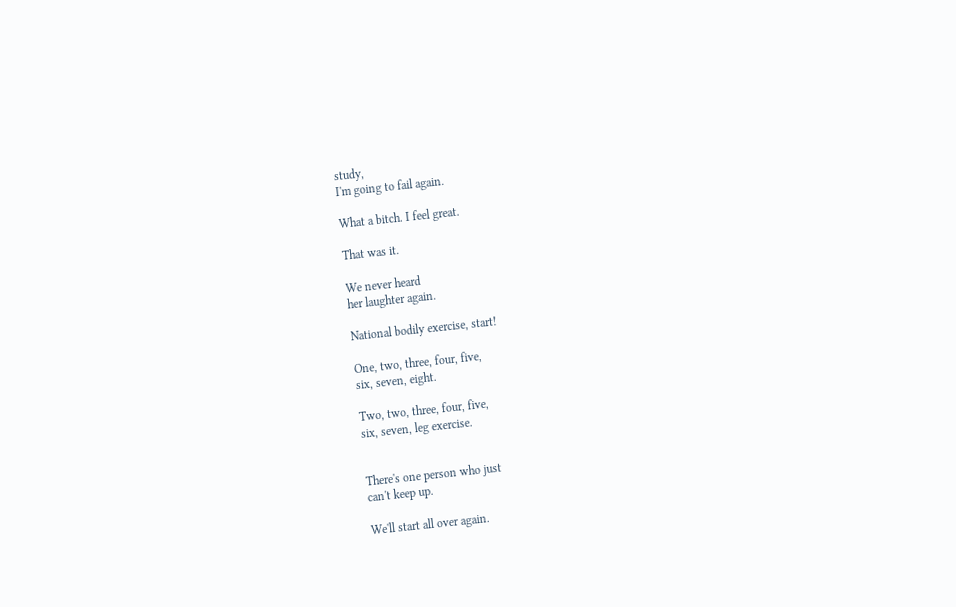study,
I'm going to fail again.

What a bitch. I feel great.

That was it.

We never heard
her laughter again.

National bodily exercise, start!

One, two, three, four, five,
six, seven, eight.

Two, two, three, four, five,
six, seven, leg exercise.


There's one person who just
can't keep up.

We'll start all over again.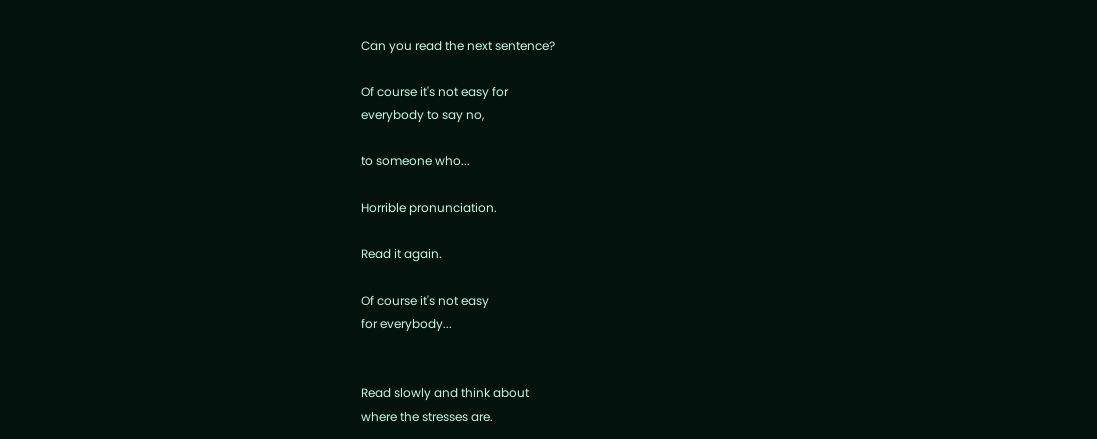Can you read the next sentence?

Of course it's not easy for
everybody to say no,

to someone who...

Horrible pronunciation.

Read it again.

Of course it's not easy
for everybody...


Read slowly and think about
where the stresses are.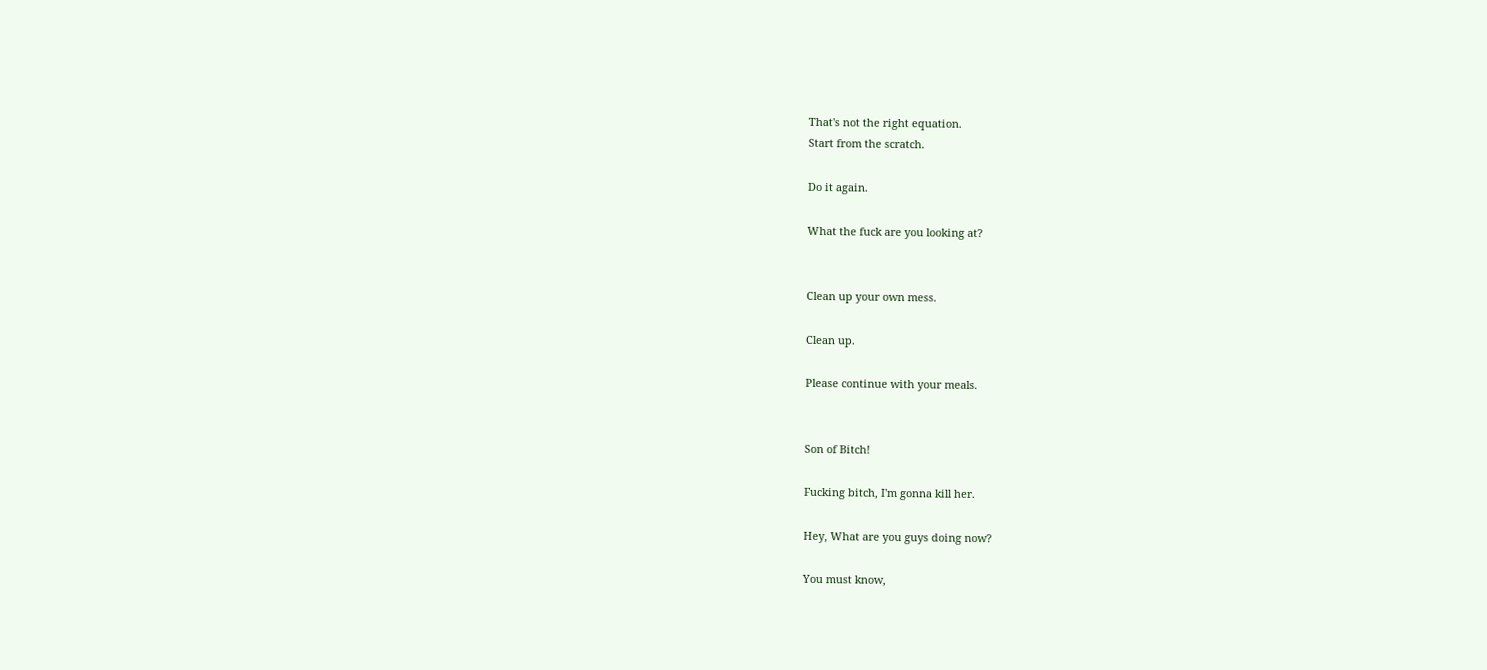That's not the right equation.
Start from the scratch.

Do it again.

What the fuck are you looking at?


Clean up your own mess.

Clean up.

Please continue with your meals.


Son of Bitch!

Fucking bitch, I'm gonna kill her.

Hey, What are you guys doing now?

You must know,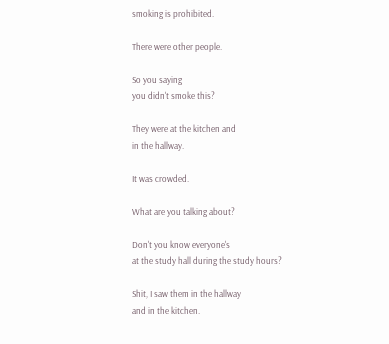smoking is prohibited.

There were other people.

So you saying
you didn't smoke this?

They were at the kitchen and
in the hallway.

It was crowded.

What are you talking about?

Don't you know everyone's
at the study hall during the study hours?

Shit, I saw them in the hallway
and in the kitchen.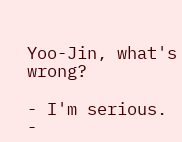Yoo-Jin, what's wrong?

- I'm serious.
-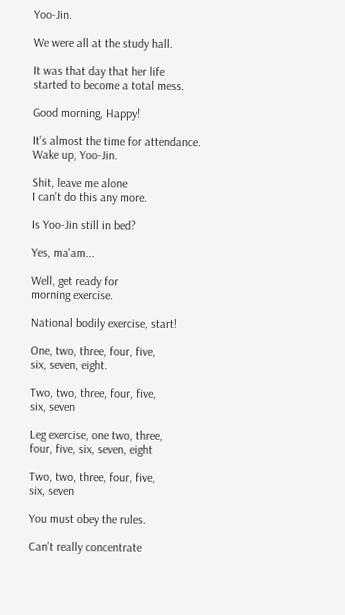Yoo-Jin.

We were all at the study hall.

It was that day that her life
started to become a total mess.

Good morning, Happy!

It's almost the time for attendance.
Wake up, Yoo-Jin.

Shit, leave me alone
I can't do this any more.

Is Yoo-Jin still in bed?

Yes, ma'am...

Well, get ready for
morning exercise.

National bodily exercise, start!

One, two, three, four, five,
six, seven, eight.

Two, two, three, four, five,
six, seven

Leg exercise, one two, three,
four, five, six, seven, eight

Two, two, three, four, five,
six, seven

You must obey the rules.

Can't really concentrate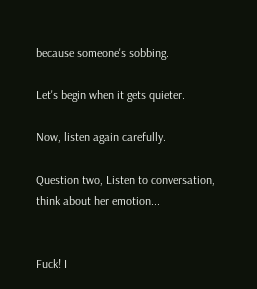because someone's sobbing.

Let's begin when it gets quieter.

Now, listen again carefully.

Question two, Listen to conversation,
think about her emotion...


Fuck! I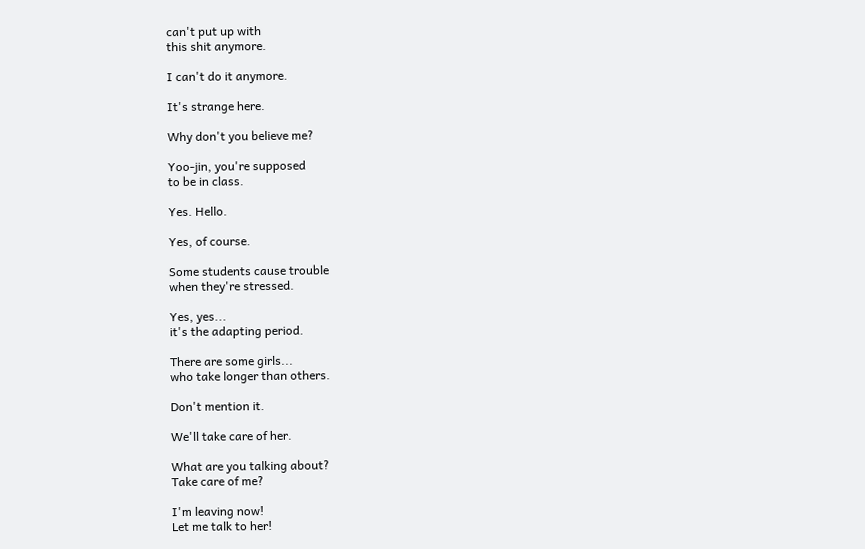can't put up with
this shit anymore.

I can't do it anymore.

It's strange here.

Why don't you believe me?

Yoo-jin, you're supposed
to be in class.

Yes. Hello.

Yes, of course.

Some students cause trouble
when they're stressed.

Yes, yes...
it's the adapting period.

There are some girls...
who take longer than others.

Don't mention it.

We'll take care of her.

What are you talking about?
Take care of me?

I'm leaving now!
Let me talk to her!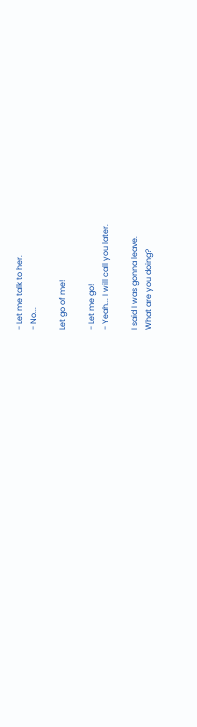- Let me talk to her.
- No...

Let go of me!

- Let me go!
- Yeah... I will call you later.

I said I was gonna leave.
What are you doing?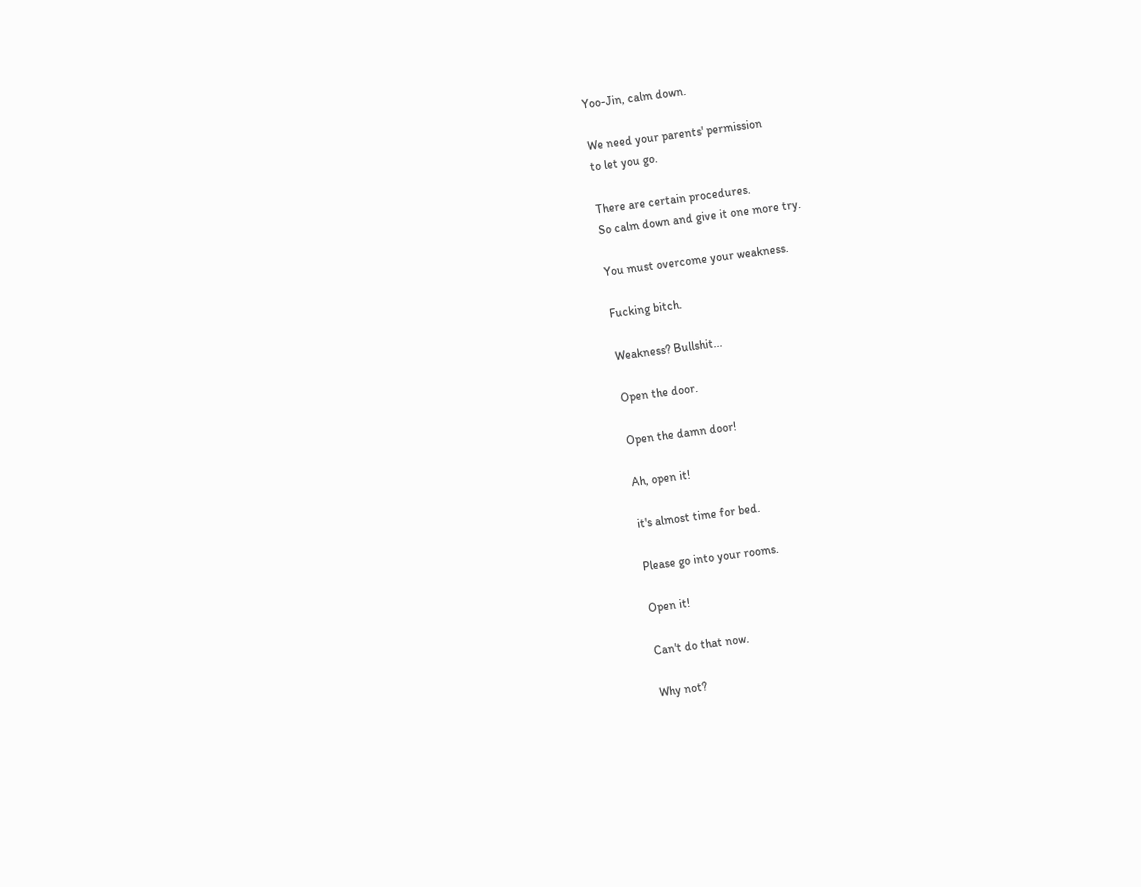Yoo-Jin, calm down.

We need your parents' permission
to let you go.

There are certain procedures.
So calm down and give it one more try.

You must overcome your weakness.

Fucking bitch.

Weakness? Bullshit...

Open the door.

Open the damn door!

Ah, open it!

it's almost time for bed.

Please go into your rooms.

Open it!

Can't do that now.

Why not?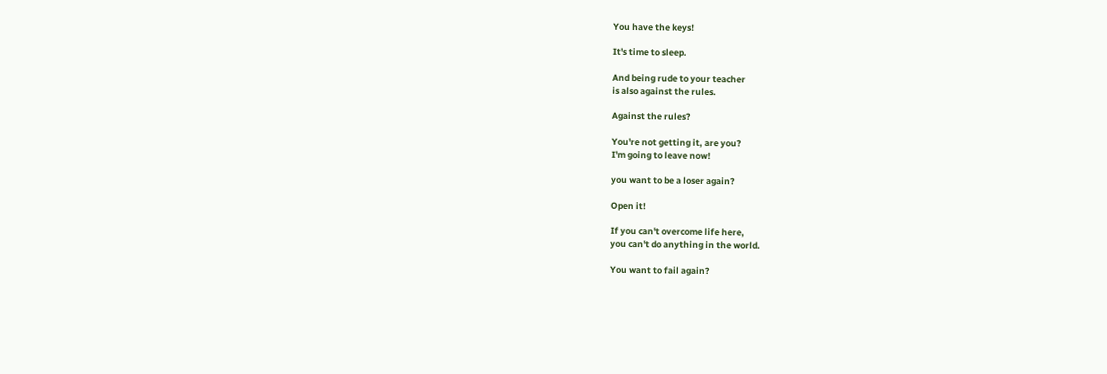You have the keys!

It's time to sleep.

And being rude to your teacher
is also against the rules.

Against the rules?

You're not getting it, are you?
I'm going to leave now!

you want to be a loser again?

Open it!

If you can't overcome life here,
you can't do anything in the world.

You want to fail again?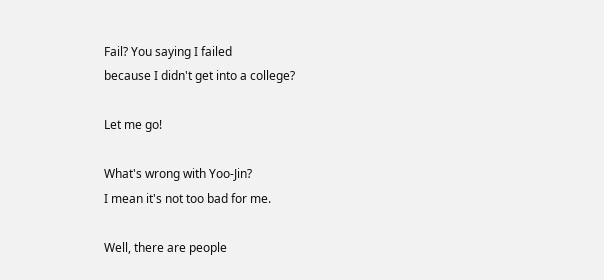Fail? You saying I failed
because I didn't get into a college?

Let me go!

What's wrong with Yoo-Jin?
I mean it's not too bad for me.

Well, there are people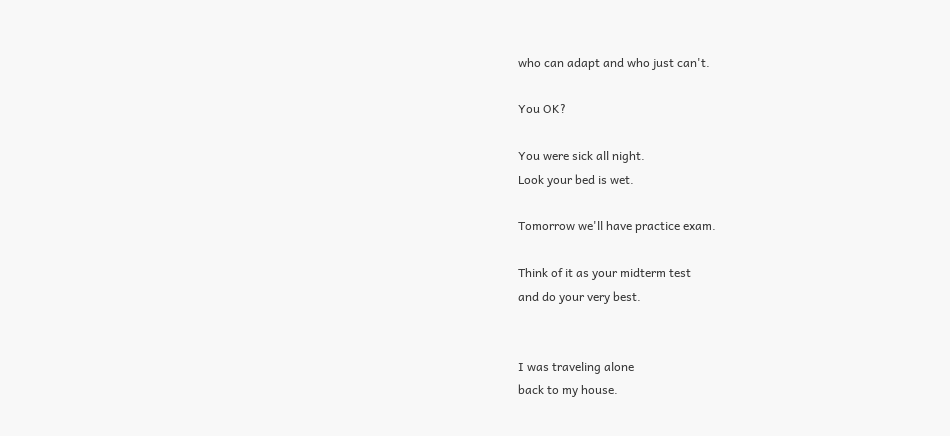who can adapt and who just can't.

You OK?

You were sick all night.
Look your bed is wet.

Tomorrow we'll have practice exam.

Think of it as your midterm test
and do your very best.


I was traveling alone
back to my house.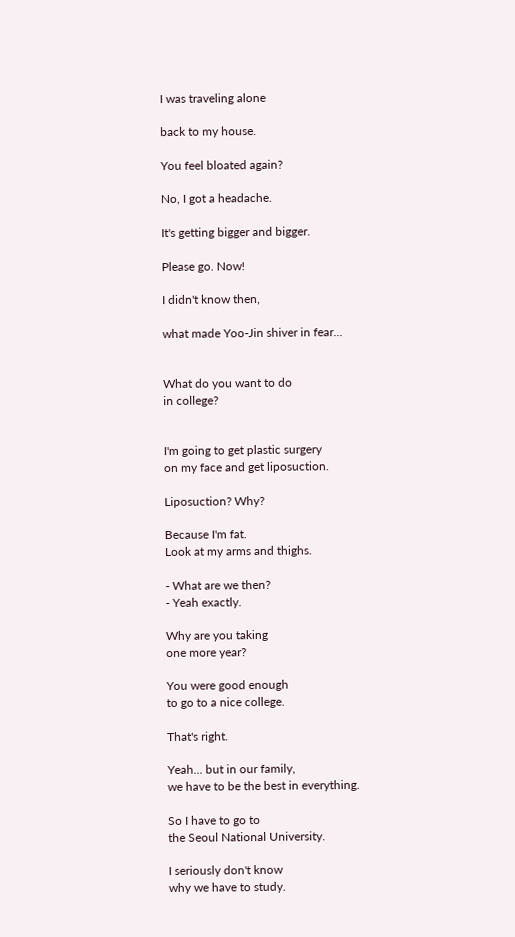I was traveling alone

back to my house.

You feel bloated again?

No, I got a headache.

It's getting bigger and bigger.

Please go. Now!

I didn't know then,

what made Yoo-Jin shiver in fear...


What do you want to do
in college?


I'm going to get plastic surgery
on my face and get liposuction.

Liposuction? Why?

Because I'm fat.
Look at my arms and thighs.

- What are we then?
- Yeah exactly.

Why are you taking
one more year?

You were good enough
to go to a nice college.

That's right.

Yeah... but in our family,
we have to be the best in everything.

So I have to go to
the Seoul National University.

I seriously don't know
why we have to study.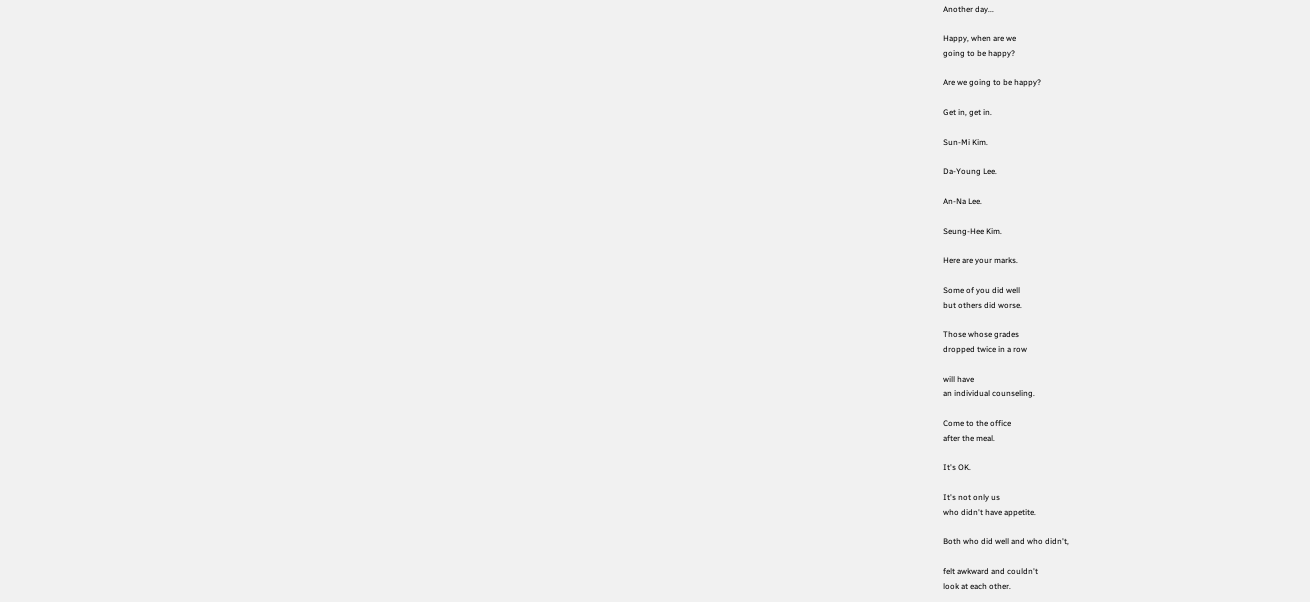Another day...

Happy, when are we
going to be happy?

Are we going to be happy?

Get in, get in.

Sun-Mi Kim.

Da-Young Lee.

An-Na Lee.

Seung-Hee Kim.

Here are your marks.

Some of you did well
but others did worse.

Those whose grades
dropped twice in a row

will have
an individual counseling.

Come to the office
after the meal.

It's OK.

It's not only us
who didn't have appetite.

Both who did well and who didn't,

felt awkward and couldn't
look at each other.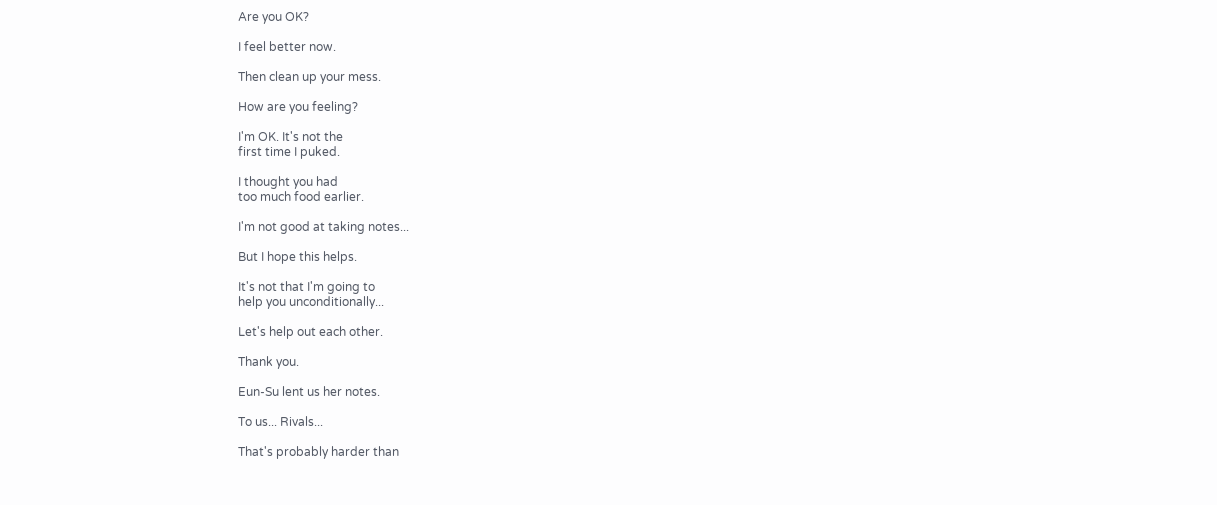Are you OK?

I feel better now.

Then clean up your mess.

How are you feeling?

I'm OK. It's not the
first time I puked.

I thought you had
too much food earlier.

I'm not good at taking notes...

But I hope this helps.

It's not that I'm going to
help you unconditionally...

Let's help out each other.

Thank you.

Eun-Su lent us her notes.

To us... Rivals...

That's probably harder than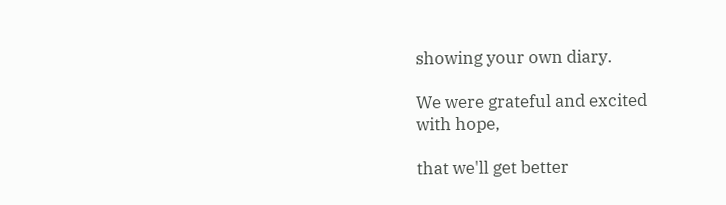showing your own diary.

We were grateful and excited
with hope,

that we'll get better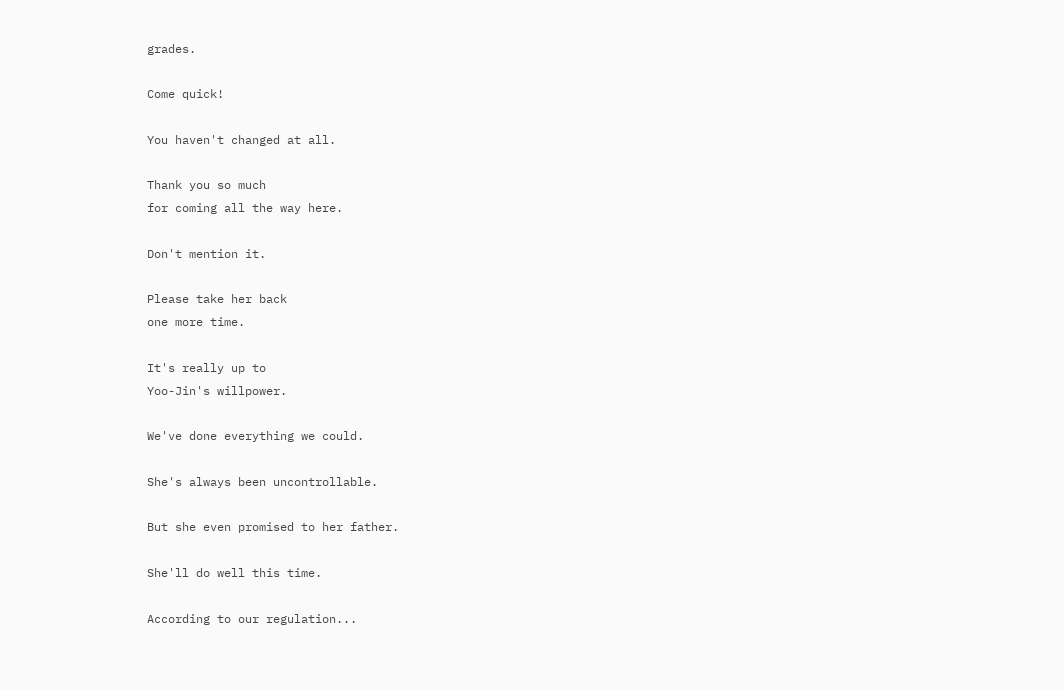grades.

Come quick!

You haven't changed at all.

Thank you so much
for coming all the way here.

Don't mention it.

Please take her back
one more time.

It's really up to
Yoo-Jin's willpower.

We've done everything we could.

She's always been uncontrollable.

But she even promised to her father.

She'll do well this time.

According to our regulation...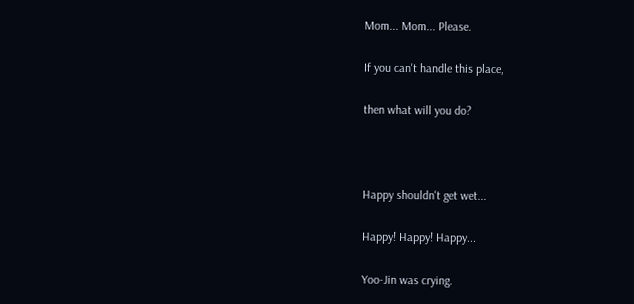Mom... Mom... Please.

If you can't handle this place,

then what will you do?



Happy shouldn't get wet...

Happy! Happy! Happy...

Yoo-Jin was crying.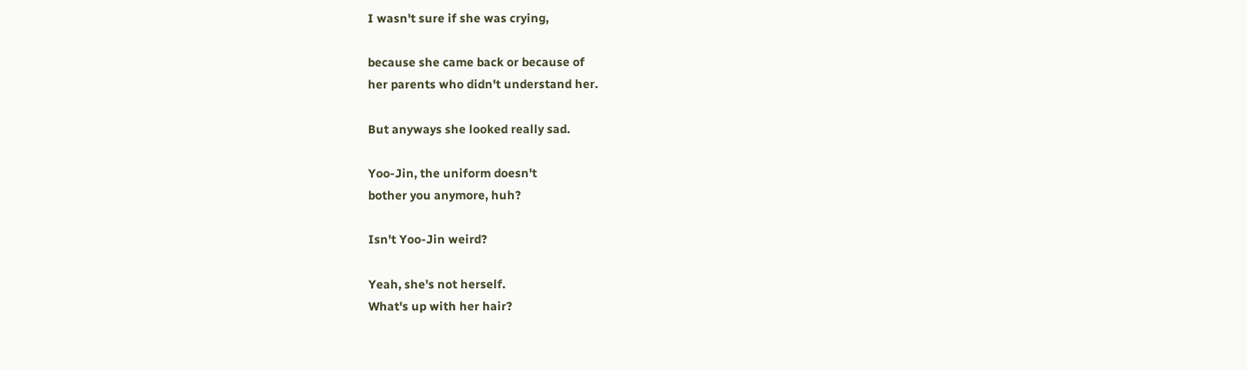I wasn't sure if she was crying,

because she came back or because of
her parents who didn't understand her.

But anyways she looked really sad.

Yoo-Jin, the uniform doesn't
bother you anymore, huh?

Isn't Yoo-Jin weird?

Yeah, she's not herself.
What's up with her hair?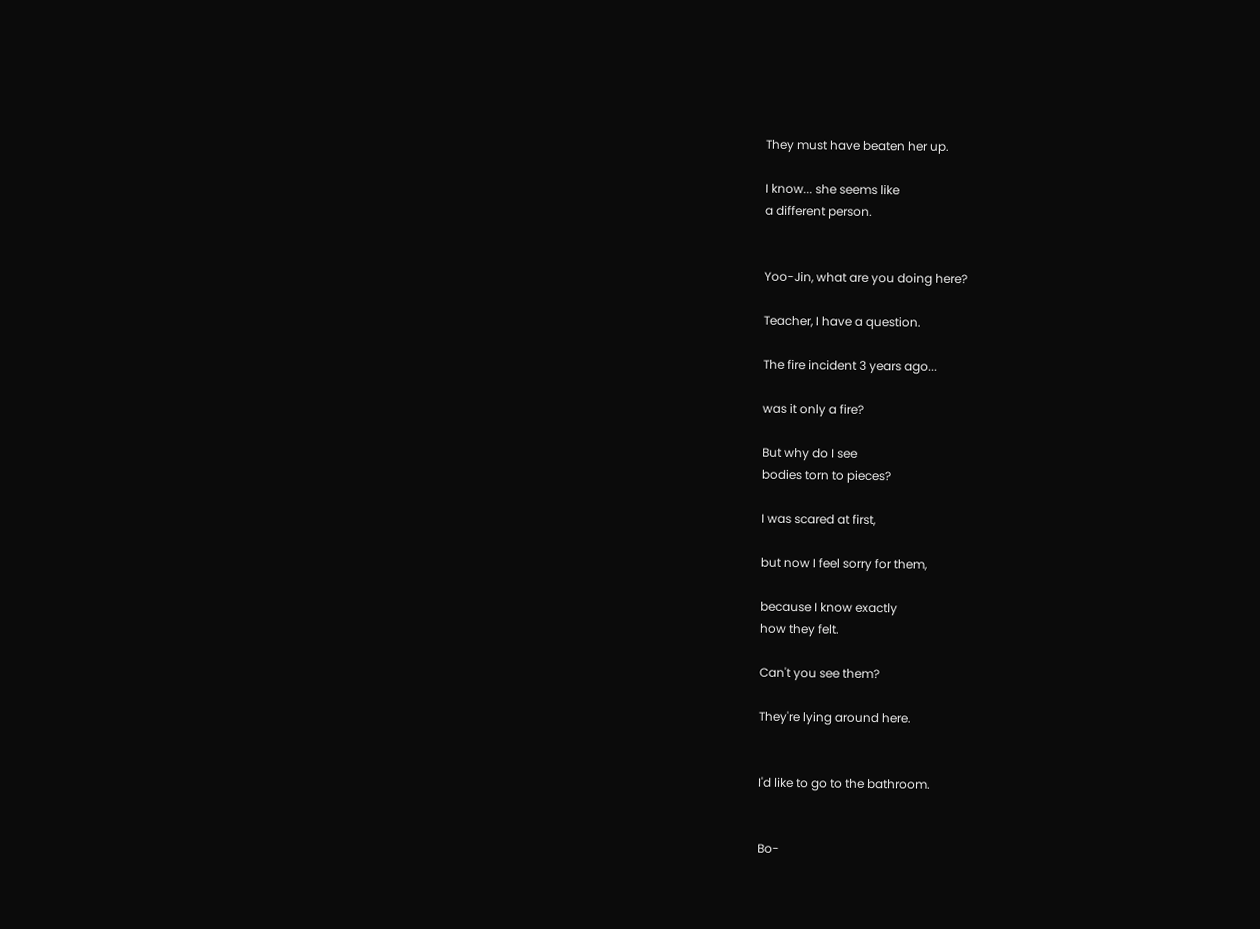They must have beaten her up.

I know... she seems like
a different person.


Yoo-Jin, what are you doing here?

Teacher, I have a question.

The fire incident 3 years ago...

was it only a fire?

But why do I see
bodies torn to pieces?

I was scared at first,

but now I feel sorry for them,

because I know exactly
how they felt.

Can't you see them?

They're lying around here.


I'd like to go to the bathroom.


Bo-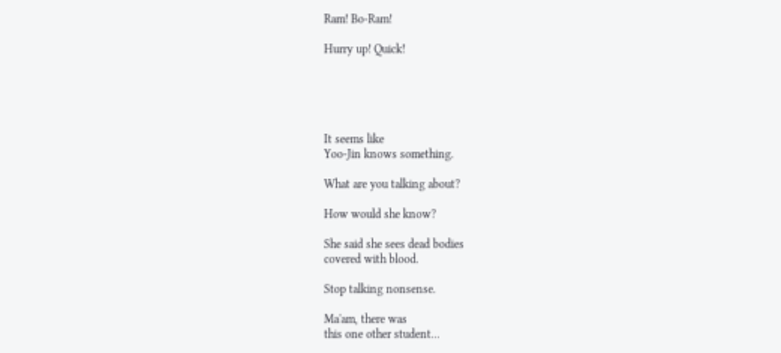Ram! Bo-Ram!

Hurry up! Quick!





It seems like
Yoo-Jin knows something.

What are you talking about?

How would she know?

She said she sees dead bodies
covered with blood.

Stop talking nonsense.

Ma'am, there was
this one other student...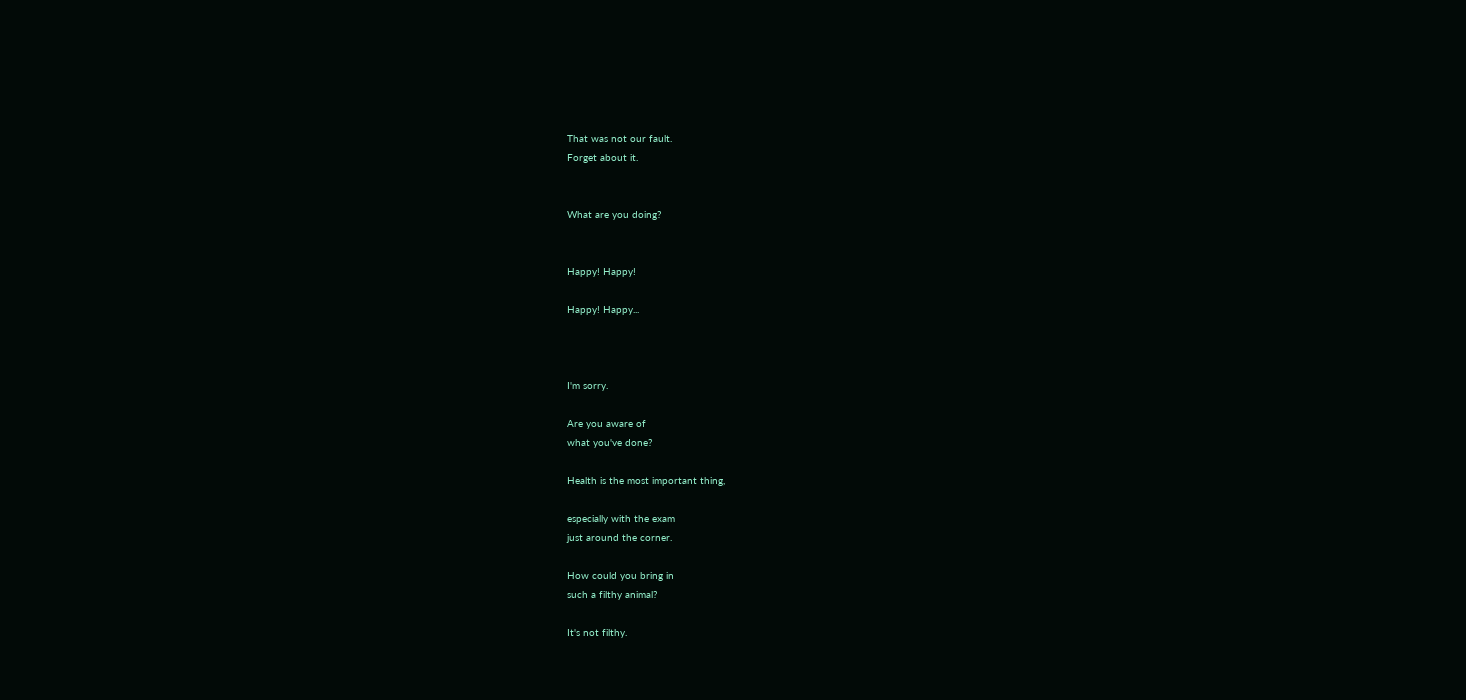That was not our fault.
Forget about it.


What are you doing?


Happy! Happy!

Happy! Happy...



I'm sorry.

Are you aware of
what you've done?

Health is the most important thing,

especially with the exam
just around the corner.

How could you bring in
such a filthy animal?

It's not filthy.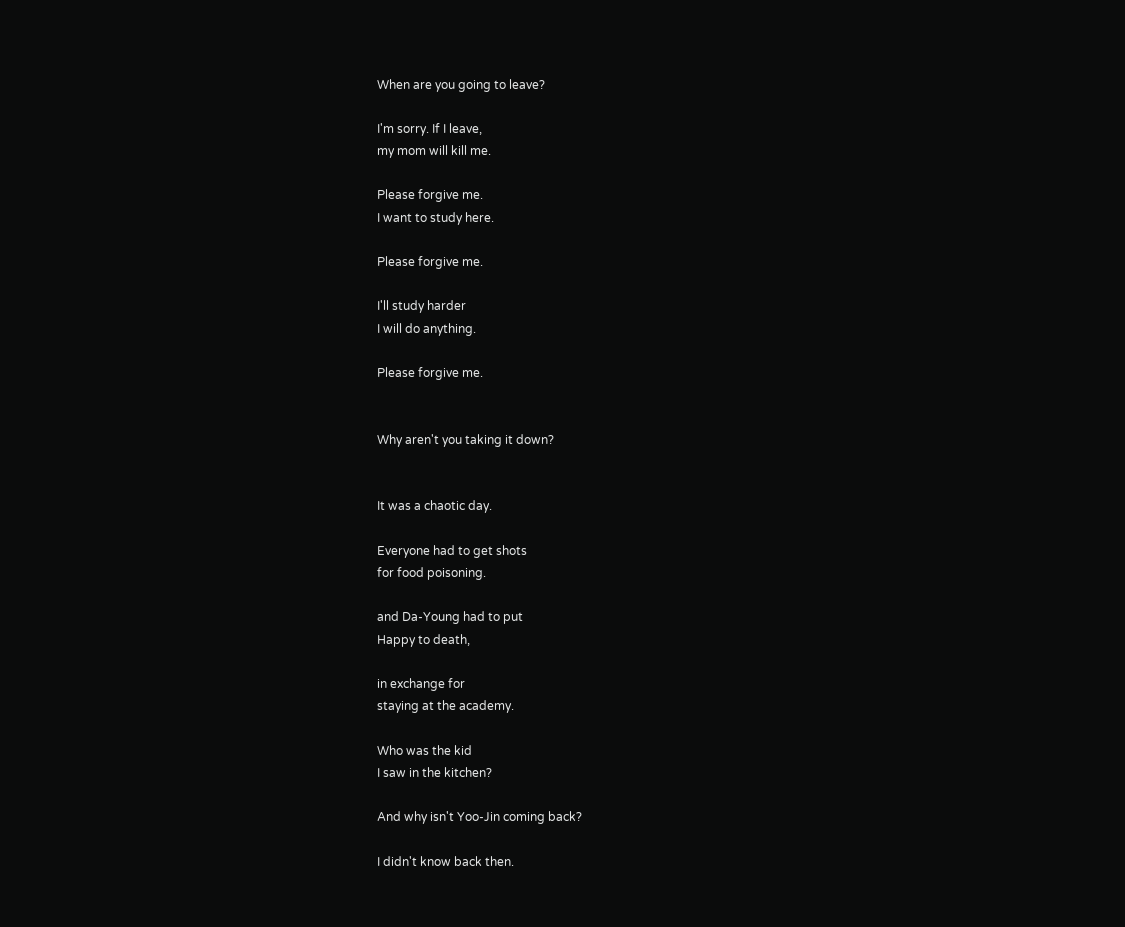When are you going to leave?

I'm sorry. If I leave,
my mom will kill me.

Please forgive me.
I want to study here.

Please forgive me.

I'll study harder
I will do anything.

Please forgive me.


Why aren't you taking it down?


It was a chaotic day.

Everyone had to get shots
for food poisoning.

and Da-Young had to put
Happy to death,

in exchange for
staying at the academy.

Who was the kid
I saw in the kitchen?

And why isn't Yoo-Jin coming back?

I didn't know back then.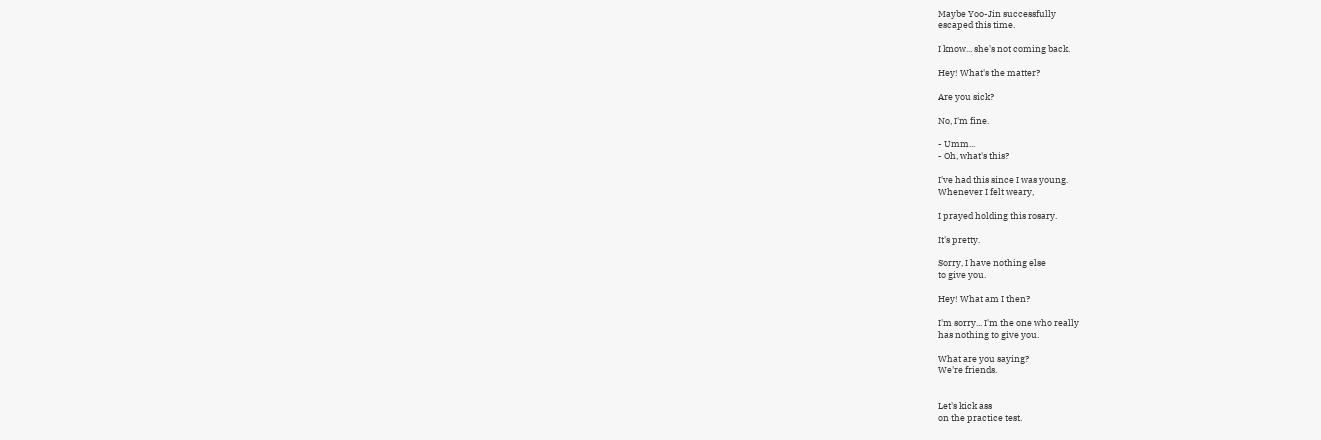Maybe Yoo-Jin successfully
escaped this time.

I know... she's not coming back.

Hey! What's the matter?

Are you sick?

No, I'm fine.

- Umm...
- Oh, what's this?

I've had this since I was young.
Whenever I felt weary,

I prayed holding this rosary.

It's pretty.

Sorry, I have nothing else
to give you.

Hey! What am I then?

I'm sorry... I'm the one who really
has nothing to give you.

What are you saying?
We're friends.


Let's kick ass
on the practice test.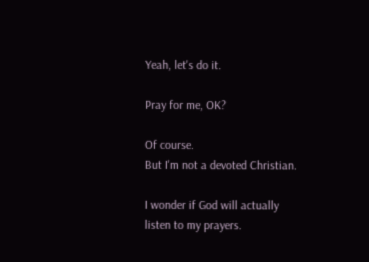Yeah, let's do it.

Pray for me, OK?

Of course.
But I'm not a devoted Christian.

I wonder if God will actually
listen to my prayers.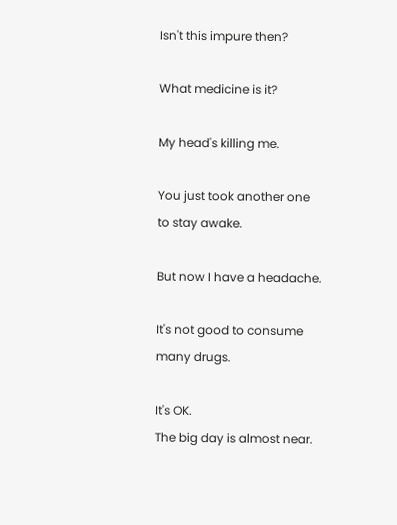Isn't this impure then?

What medicine is it?

My head's killing me.

You just took another one
to stay awake.

But now I have a headache.

It's not good to consume
many drugs.

It's OK.
The big day is almost near.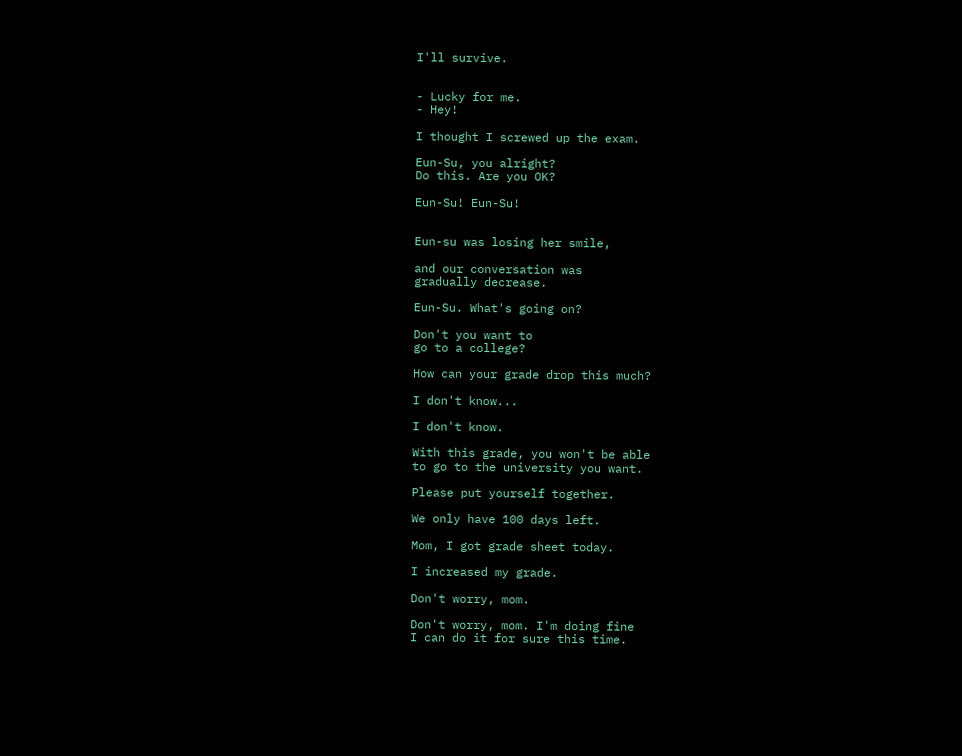I'll survive.


- Lucky for me.
- Hey!

I thought I screwed up the exam.

Eun-Su, you alright?
Do this. Are you OK?

Eun-Su! Eun-Su!


Eun-su was losing her smile,

and our conversation was
gradually decrease.

Eun-Su. What's going on?

Don't you want to
go to a college?

How can your grade drop this much?

I don't know...

I don't know.

With this grade, you won't be able
to go to the university you want.

Please put yourself together.

We only have 100 days left.

Mom, I got grade sheet today.

I increased my grade.

Don't worry, mom.

Don't worry, mom. I'm doing fine
I can do it for sure this time.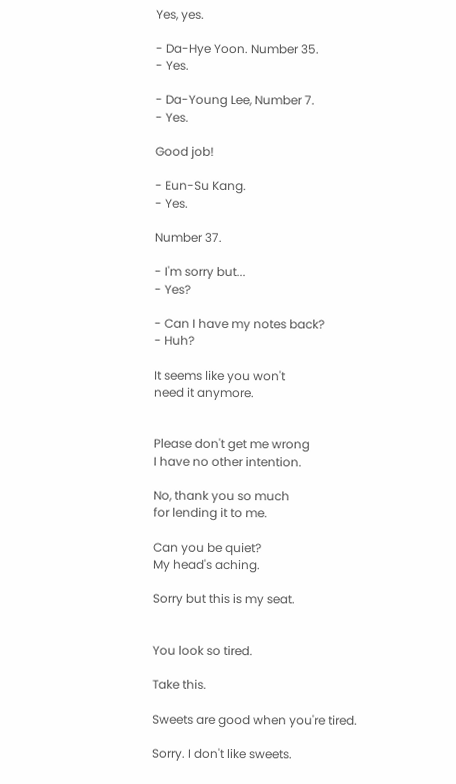Yes, yes.

- Da-Hye Yoon. Number 35.
- Yes.

- Da-Young Lee, Number 7.
- Yes.

Good job!

- Eun-Su Kang.
- Yes.

Number 37.

- I'm sorry but...
- Yes?

- Can I have my notes back?
- Huh?

It seems like you won't
need it anymore.


Please don't get me wrong
I have no other intention.

No, thank you so much
for lending it to me.

Can you be quiet?
My head's aching.

Sorry but this is my seat.


You look so tired.

Take this.

Sweets are good when you're tired.

Sorry. I don't like sweets.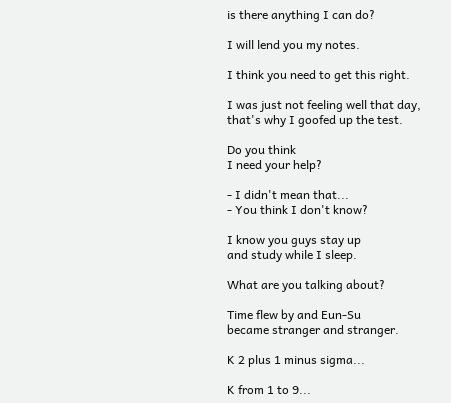is there anything I can do?

I will lend you my notes.

I think you need to get this right.

I was just not feeling well that day,
that's why I goofed up the test.

Do you think
I need your help?

- I didn't mean that...
- You think I don't know?

I know you guys stay up
and study while I sleep.

What are you talking about?

Time flew by and Eun-Su
became stranger and stranger.

K 2 plus 1 minus sigma...

K from 1 to 9...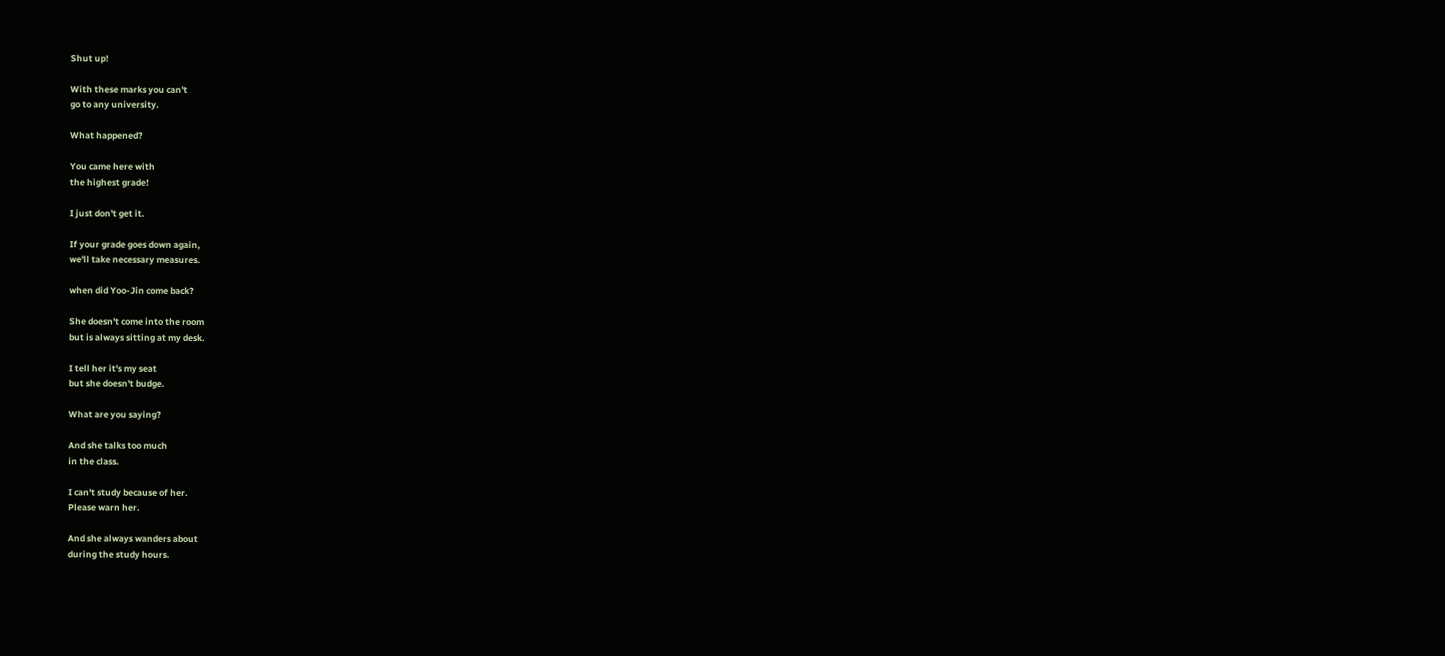Shut up!

With these marks you can't
go to any university.

What happened?

You came here with
the highest grade!

I just don't get it.

If your grade goes down again,
we'll take necessary measures.

when did Yoo-Jin come back?

She doesn't come into the room
but is always sitting at my desk.

I tell her it's my seat
but she doesn't budge.

What are you saying?

And she talks too much
in the class.

I can't study because of her.
Please warn her.

And she always wanders about
during the study hours.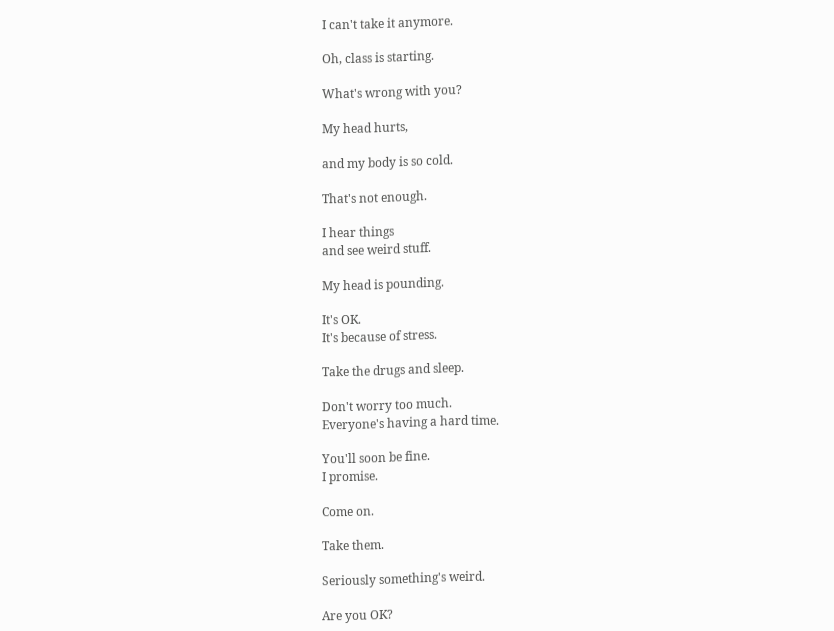I can't take it anymore.

Oh, class is starting.

What's wrong with you?

My head hurts,

and my body is so cold.

That's not enough.

I hear things
and see weird stuff.

My head is pounding.

It's OK.
It's because of stress.

Take the drugs and sleep.

Don't worry too much.
Everyone's having a hard time.

You'll soon be fine.
I promise.

Come on.

Take them.

Seriously something's weird.

Are you OK?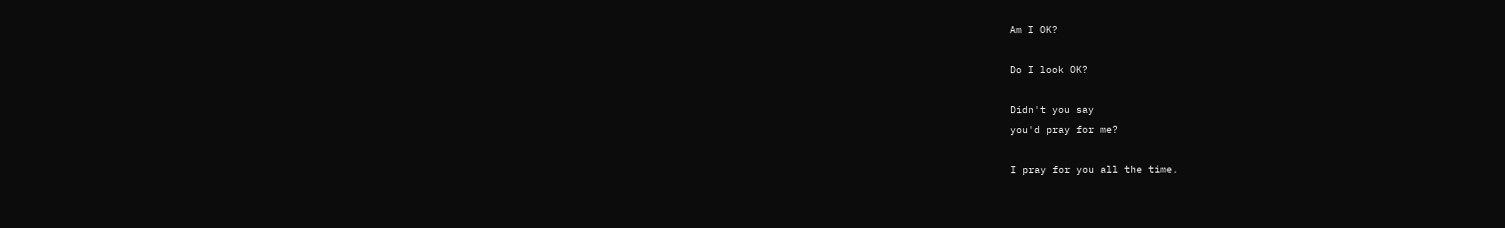Am I OK?

Do I look OK?

Didn't you say
you'd pray for me?

I pray for you all the time.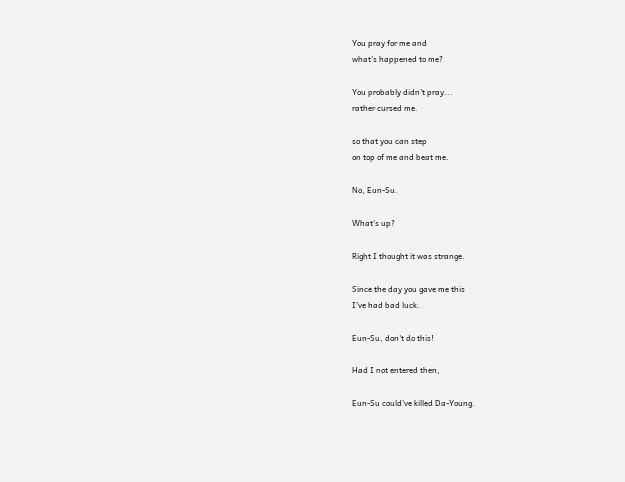You pray for me and
what's happened to me?

You probably didn't pray...
rather cursed me.

so that you can step
on top of me and beat me.

No, Eun-Su.

What's up?

Right I thought it was strange.

Since the day you gave me this
I've had bad luck.

Eun-Su, don't do this!

Had I not entered then,

Eun-Su could've killed Da-Young.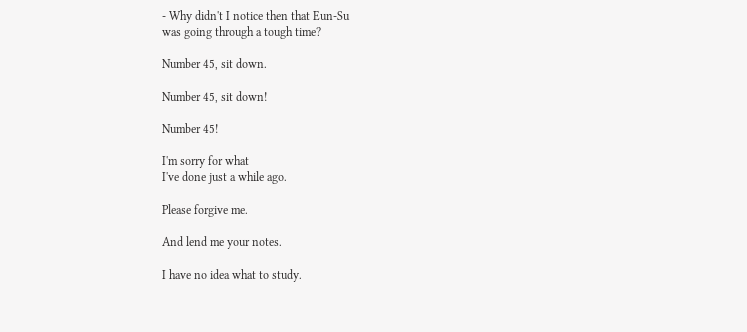- Why didn't I notice then that Eun-Su
was going through a tough time?

Number 45, sit down.

Number 45, sit down!

Number 45!

I'm sorry for what
I've done just a while ago.

Please forgive me.

And lend me your notes.

I have no idea what to study.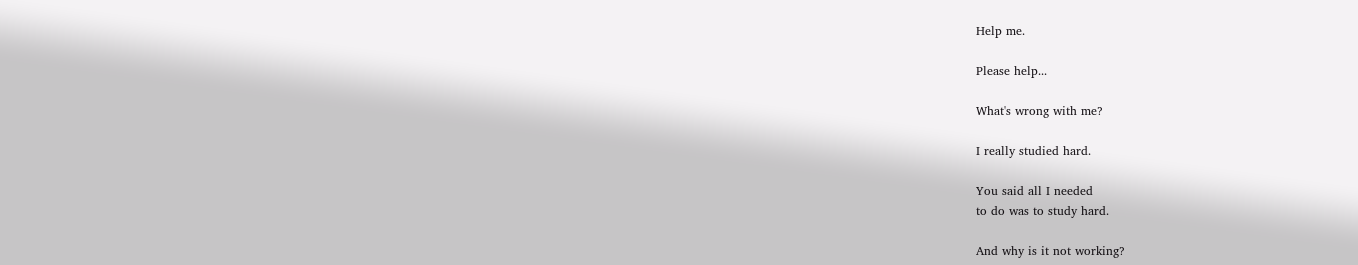Help me.

Please help...

What's wrong with me?

I really studied hard.

You said all I needed
to do was to study hard.

And why is it not working?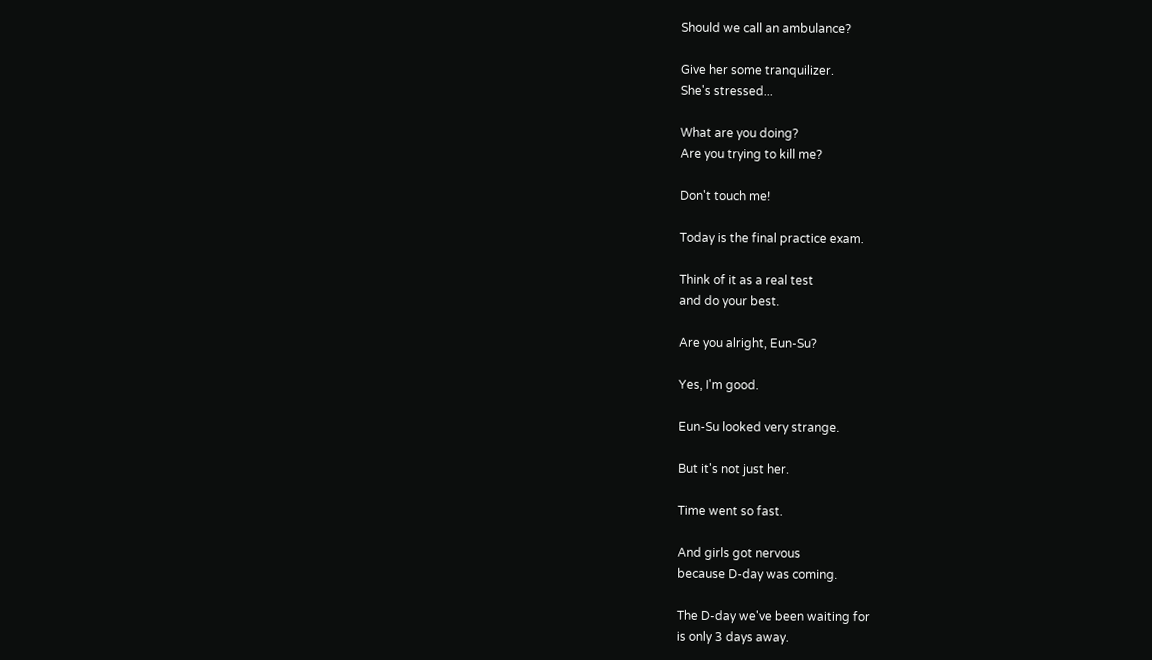Should we call an ambulance?

Give her some tranquilizer.
She's stressed...

What are you doing?
Are you trying to kill me?

Don't touch me!

Today is the final practice exam.

Think of it as a real test
and do your best.

Are you alright, Eun-Su?

Yes, I'm good.

Eun-Su looked very strange.

But it's not just her.

Time went so fast.

And girls got nervous
because D-day was coming.

The D-day we've been waiting for
is only 3 days away.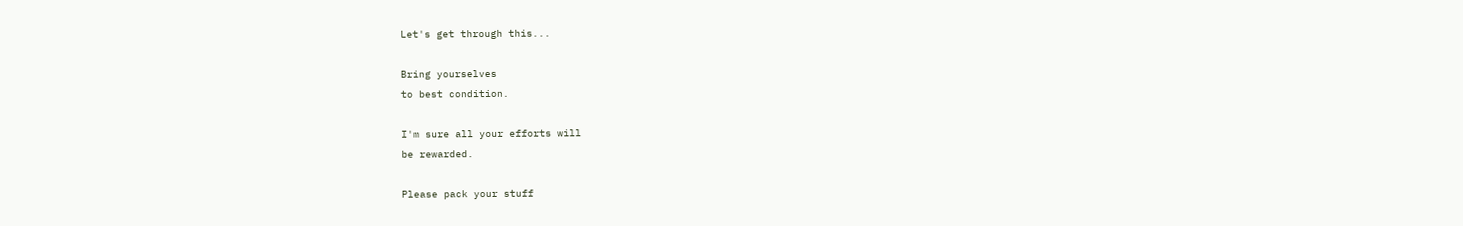Let's get through this...

Bring yourselves
to best condition.

I'm sure all your efforts will
be rewarded.

Please pack your stuff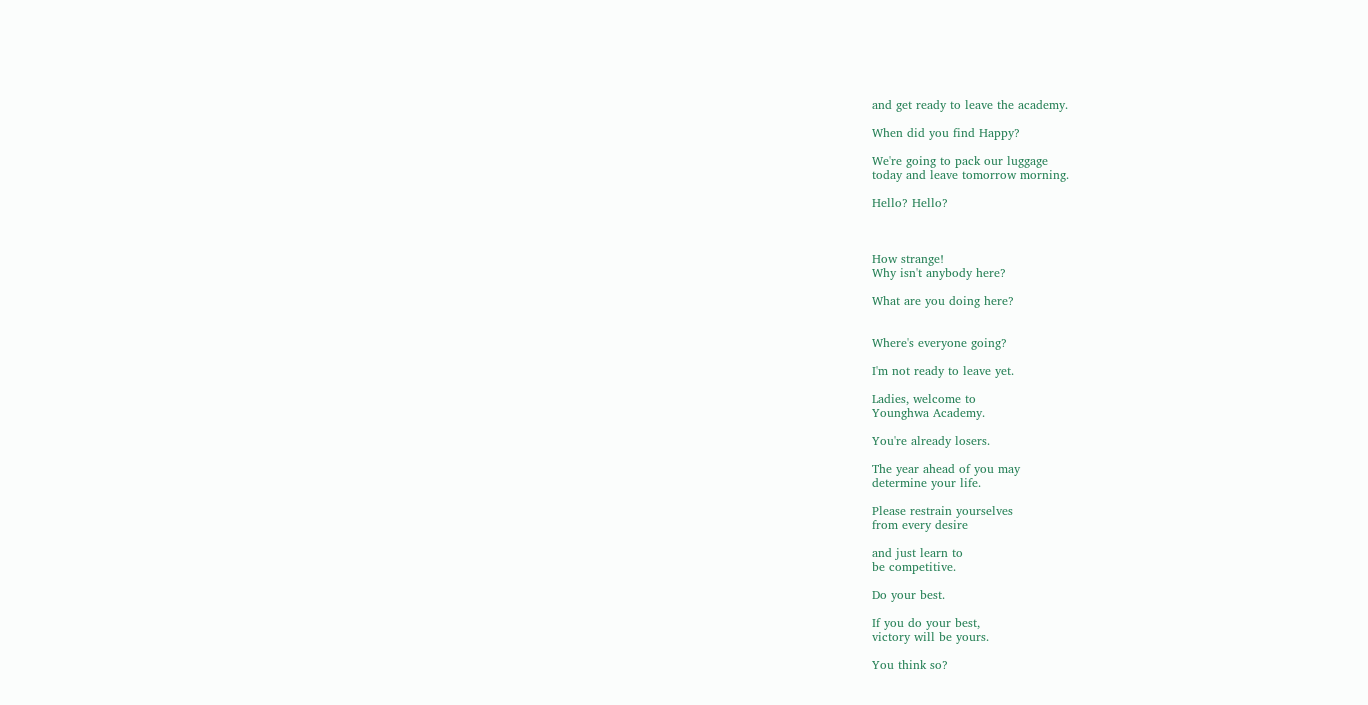and get ready to leave the academy.

When did you find Happy?

We're going to pack our luggage
today and leave tomorrow morning.

Hello? Hello?



How strange!
Why isn't anybody here?

What are you doing here?


Where's everyone going?

I'm not ready to leave yet.

Ladies, welcome to
Younghwa Academy.

You're already losers.

The year ahead of you may
determine your life.

Please restrain yourselves
from every desire

and just learn to
be competitive.

Do your best.

If you do your best,
victory will be yours.

You think so?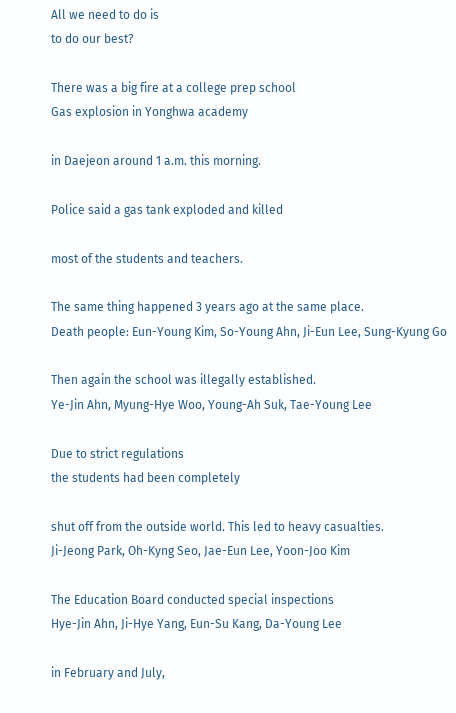All we need to do is
to do our best?

There was a big fire at a college prep school
Gas explosion in Yonghwa academy

in Daejeon around 1 a.m. this morning.

Police said a gas tank exploded and killed

most of the students and teachers.

The same thing happened 3 years ago at the same place.
Death people: Eun-Young Kim, So-Young Ahn, Ji-Eun Lee, Sung-Kyung Go

Then again the school was illegally established.
Ye-Jin Ahn, Myung-Hye Woo, Young-Ah Suk, Tae-Young Lee

Due to strict regulations
the students had been completely

shut off from the outside world. This led to heavy casualties.
Ji-Jeong Park, Oh-Kyng Seo, Jae-Eun Lee, Yoon-Joo Kim

The Education Board conducted special inspections
Hye-Jin Ahn, Ji-Hye Yang, Eun-Su Kang, Da-Young Lee

in February and July,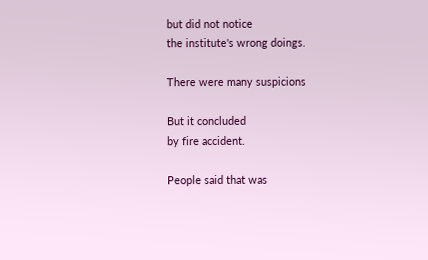but did not notice
the institute's wrong doings.

There were many suspicions

But it concluded
by fire accident.

People said that was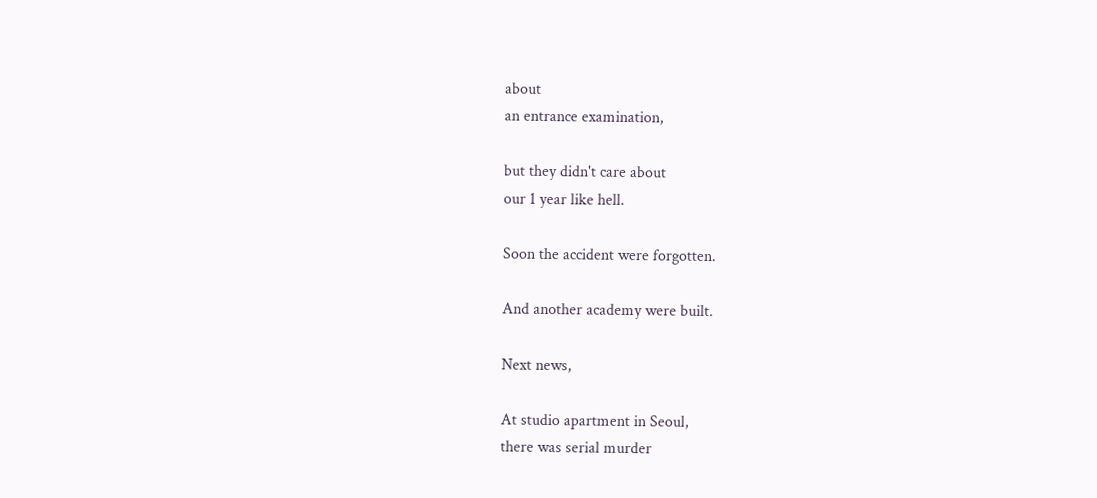about
an entrance examination,

but they didn't care about
our 1 year like hell.

Soon the accident were forgotten.

And another academy were built.

Next news,

At studio apartment in Seoul,
there was serial murder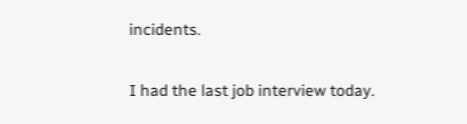incidents.

I had the last job interview today.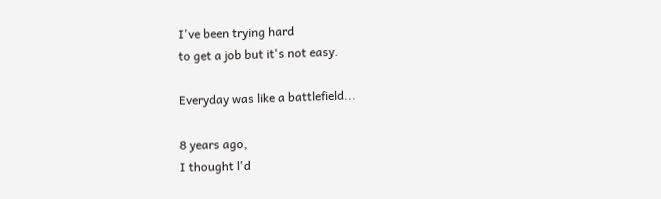I've been trying hard
to get a job but it's not easy.

Everyday was like a battlefield...

8 years ago,
I thought l'd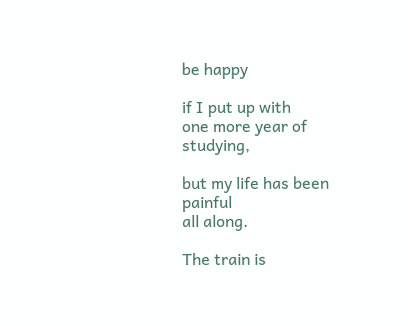be happy

if I put up with
one more year of studying,

but my life has been painful
all along.

The train is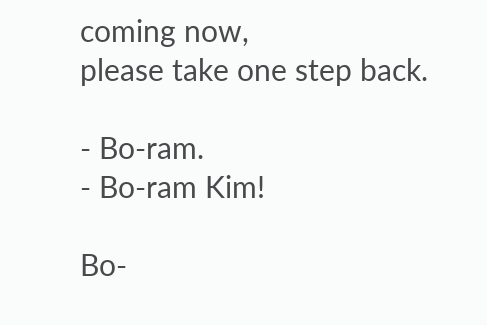coming now,
please take one step back.

- Bo-ram.
- Bo-ram Kim!

Bo-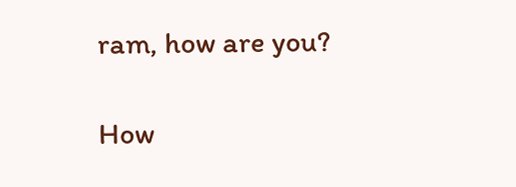ram, how are you?

How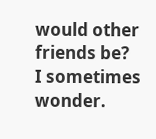would other friends be?
I sometimes wonder.